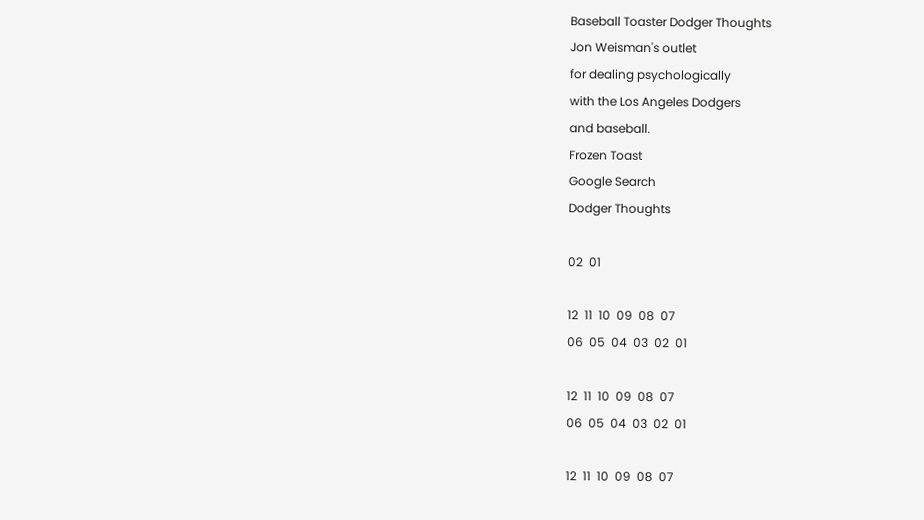Baseball Toaster Dodger Thoughts
Jon Weisman's outlet
for dealing psychologically
with the Los Angeles Dodgers
and baseball.
Frozen Toast
Google Search
Dodger Thoughts

02  01

12  11  10  09  08  07
06  05  04  03  02  01

12  11  10  09  08  07
06  05  04  03  02  01

12  11  10  09  08  07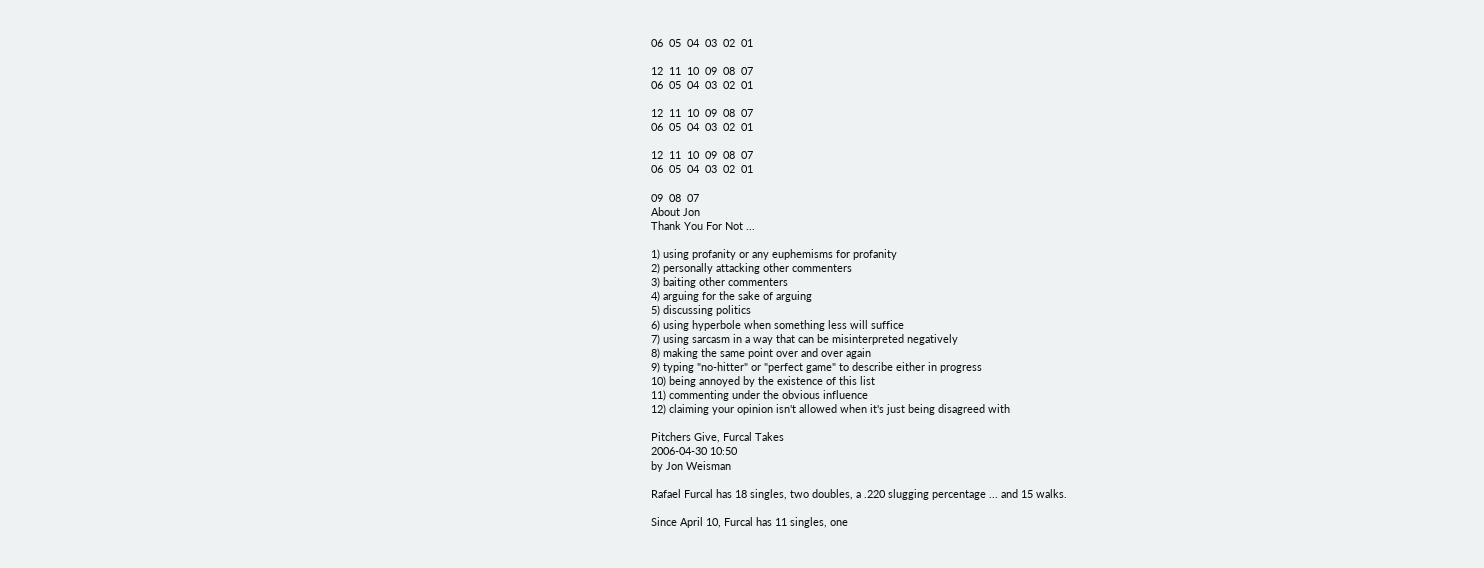06  05  04  03  02  01

12  11  10  09  08  07
06  05  04  03  02  01

12  11  10  09  08  07
06  05  04  03  02  01

12  11  10  09  08  07
06  05  04  03  02  01

09  08  07
About Jon
Thank You For Not ...

1) using profanity or any euphemisms for profanity
2) personally attacking other commenters
3) baiting other commenters
4) arguing for the sake of arguing
5) discussing politics
6) using hyperbole when something less will suffice
7) using sarcasm in a way that can be misinterpreted negatively
8) making the same point over and over again
9) typing "no-hitter" or "perfect game" to describe either in progress
10) being annoyed by the existence of this list
11) commenting under the obvious influence
12) claiming your opinion isn't allowed when it's just being disagreed with

Pitchers Give, Furcal Takes
2006-04-30 10:50
by Jon Weisman

Rafael Furcal has 18 singles, two doubles, a .220 slugging percentage ... and 15 walks.

Since April 10, Furcal has 11 singles, one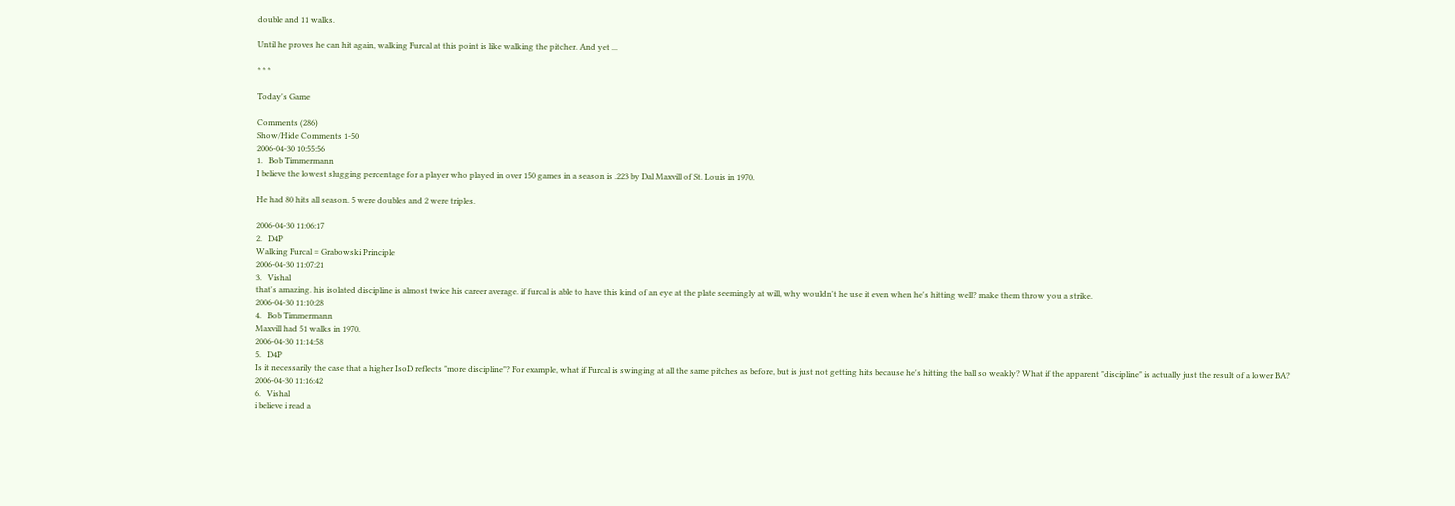double and 11 walks.

Until he proves he can hit again, walking Furcal at this point is like walking the pitcher. And yet ...

* * *

Today's Game

Comments (286)
Show/Hide Comments 1-50
2006-04-30 10:55:56
1.   Bob Timmermann
I believe the lowest slugging percentage for a player who played in over 150 games in a season is .223 by Dal Maxvill of St. Louis in 1970.

He had 80 hits all season. 5 were doubles and 2 were triples.

2006-04-30 11:06:17
2.   D4P
Walking Furcal = Grabowski Principle
2006-04-30 11:07:21
3.   Vishal
that's amazing. his isolated discipline is almost twice his career average. if furcal is able to have this kind of an eye at the plate seemingly at will, why wouldn't he use it even when he's hitting well? make them throw you a strike.
2006-04-30 11:10:28
4.   Bob Timmermann
Maxvill had 51 walks in 1970.
2006-04-30 11:14:58
5.   D4P
Is it necessarily the case that a higher IsoD reflects "more discipline"? For example, what if Furcal is swinging at all the same pitches as before, but is just not getting hits because he's hitting the ball so weakly? What if the apparent "discipline" is actually just the result of a lower BA?
2006-04-30 11:16:42
6.   Vishal
i believe i read a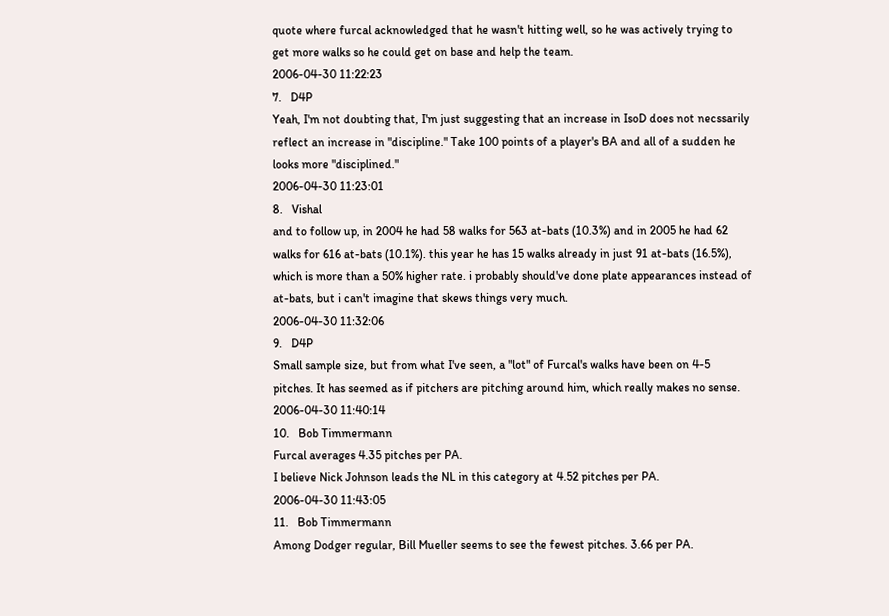quote where furcal acknowledged that he wasn't hitting well, so he was actively trying to get more walks so he could get on base and help the team.
2006-04-30 11:22:23
7.   D4P
Yeah, I'm not doubting that, I'm just suggesting that an increase in IsoD does not necssarily reflect an increase in "discipline." Take 100 points of a player's BA and all of a sudden he looks more "disciplined."
2006-04-30 11:23:01
8.   Vishal
and to follow up, in 2004 he had 58 walks for 563 at-bats (10.3%) and in 2005 he had 62 walks for 616 at-bats (10.1%). this year he has 15 walks already in just 91 at-bats (16.5%), which is more than a 50% higher rate. i probably should've done plate appearances instead of at-bats, but i can't imagine that skews things very much.
2006-04-30 11:32:06
9.   D4P
Small sample size, but from what I've seen, a "lot" of Furcal's walks have been on 4-5 pitches. It has seemed as if pitchers are pitching around him, which really makes no sense.
2006-04-30 11:40:14
10.   Bob Timmermann
Furcal averages 4.35 pitches per PA.
I believe Nick Johnson leads the NL in this category at 4.52 pitches per PA.
2006-04-30 11:43:05
11.   Bob Timmermann
Among Dodger regular, Bill Mueller seems to see the fewest pitches. 3.66 per PA.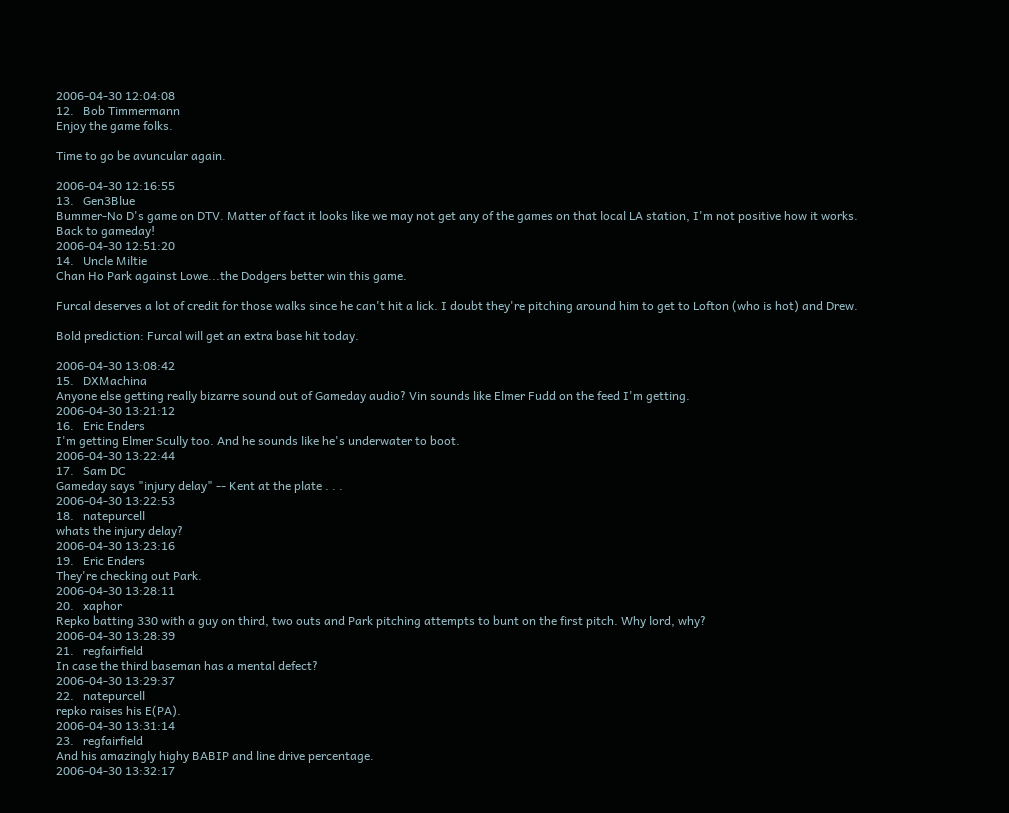2006-04-30 12:04:08
12.   Bob Timmermann
Enjoy the game folks.

Time to go be avuncular again.

2006-04-30 12:16:55
13.   Gen3Blue
Bummer-No D's game on DTV. Matter of fact it looks like we may not get any of the games on that local LA station, I'm not positive how it works.
Back to gameday!
2006-04-30 12:51:20
14.   Uncle Miltie
Chan Ho Park against Lowe...the Dodgers better win this game.

Furcal deserves a lot of credit for those walks since he can't hit a lick. I doubt they're pitching around him to get to Lofton (who is hot) and Drew.

Bold prediction: Furcal will get an extra base hit today.

2006-04-30 13:08:42
15.   DXMachina
Anyone else getting really bizarre sound out of Gameday audio? Vin sounds like Elmer Fudd on the feed I'm getting.
2006-04-30 13:21:12
16.   Eric Enders
I'm getting Elmer Scully too. And he sounds like he's underwater to boot.
2006-04-30 13:22:44
17.   Sam DC
Gameday says "injury delay" -- Kent at the plate . . .
2006-04-30 13:22:53
18.   natepurcell
whats the injury delay?
2006-04-30 13:23:16
19.   Eric Enders
They're checking out Park.
2006-04-30 13:28:11
20.   xaphor
Repko batting 330 with a guy on third, two outs and Park pitching attempts to bunt on the first pitch. Why lord, why?
2006-04-30 13:28:39
21.   regfairfield
In case the third baseman has a mental defect?
2006-04-30 13:29:37
22.   natepurcell
repko raises his E(PA).
2006-04-30 13:31:14
23.   regfairfield
And his amazingly highy BABIP and line drive percentage.
2006-04-30 13:32:17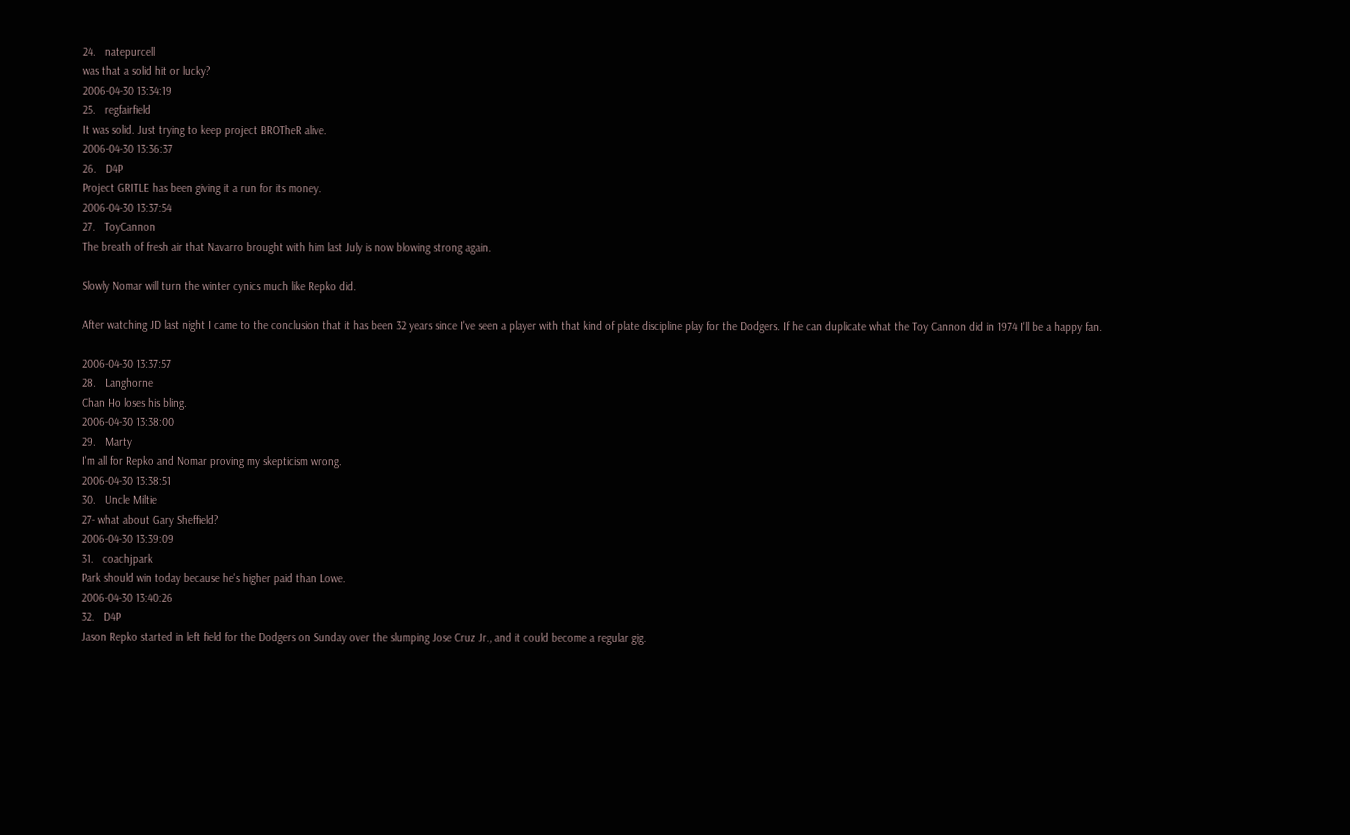24.   natepurcell
was that a solid hit or lucky?
2006-04-30 13:34:19
25.   regfairfield
It was solid. Just trying to keep project BROTheR alive.
2006-04-30 13:36:37
26.   D4P
Project GRITLE has been giving it a run for its money.
2006-04-30 13:37:54
27.   ToyCannon
The breath of fresh air that Navarro brought with him last July is now blowing strong again.

Slowly Nomar will turn the winter cynics much like Repko did.

After watching JD last night I came to the conclusion that it has been 32 years since I've seen a player with that kind of plate discipline play for the Dodgers. If he can duplicate what the Toy Cannon did in 1974 I'll be a happy fan.

2006-04-30 13:37:57
28.   Langhorne
Chan Ho loses his bling.
2006-04-30 13:38:00
29.   Marty
I'm all for Repko and Nomar proving my skepticism wrong.
2006-04-30 13:38:51
30.   Uncle Miltie
27- what about Gary Sheffield?
2006-04-30 13:39:09
31.   coachjpark
Park should win today because he's higher paid than Lowe.
2006-04-30 13:40:26
32.   D4P
Jason Repko started in left field for the Dodgers on Sunday over the slumping Jose Cruz Jr., and it could become a regular gig.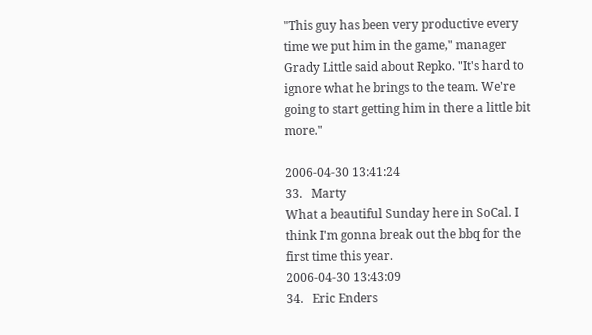"This guy has been very productive every time we put him in the game," manager Grady Little said about Repko. "It's hard to ignore what he brings to the team. We're going to start getting him in there a little bit more."

2006-04-30 13:41:24
33.   Marty
What a beautiful Sunday here in SoCal. I think I'm gonna break out the bbq for the first time this year.
2006-04-30 13:43:09
34.   Eric Enders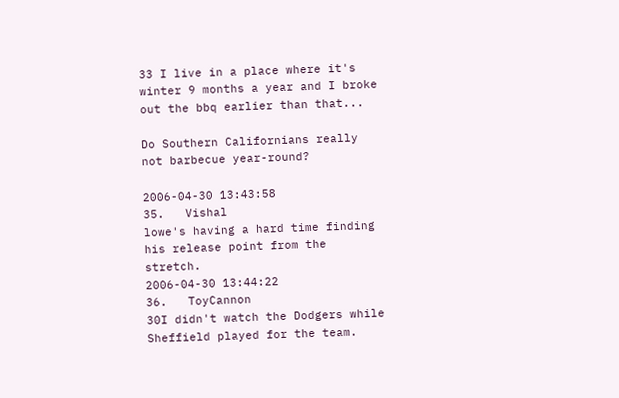33 I live in a place where it's winter 9 months a year and I broke out the bbq earlier than that...

Do Southern Californians really not barbecue year-round?

2006-04-30 13:43:58
35.   Vishal
lowe's having a hard time finding his release point from the stretch.
2006-04-30 13:44:22
36.   ToyCannon
30I didn't watch the Dodgers while Sheffield played for the team.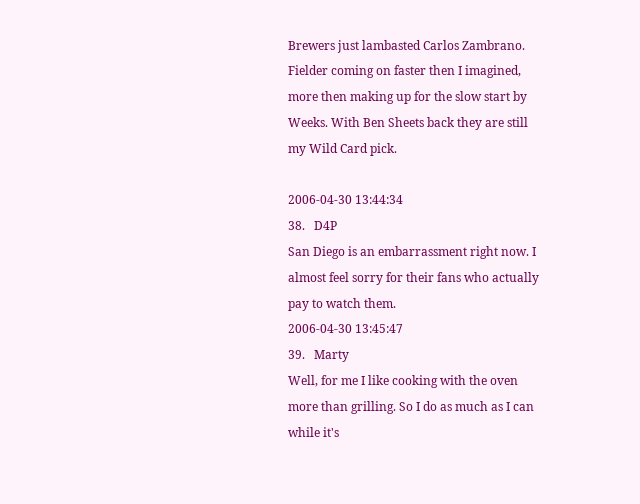Brewers just lambasted Carlos Zambrano. Fielder coming on faster then I imagined, more then making up for the slow start by Weeks. With Ben Sheets back they are still my Wild Card pick.

2006-04-30 13:44:34
38.   D4P
San Diego is an embarrassment right now. I almost feel sorry for their fans who actually pay to watch them.
2006-04-30 13:45:47
39.   Marty
Well, for me I like cooking with the oven more than grilling. So I do as much as I can while it's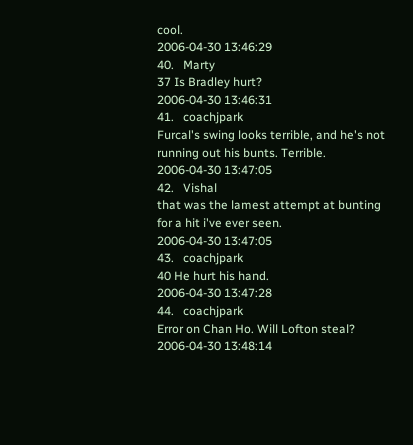cool.
2006-04-30 13:46:29
40.   Marty
37 Is Bradley hurt?
2006-04-30 13:46:31
41.   coachjpark
Furcal's swing looks terrible, and he's not running out his bunts. Terrible.
2006-04-30 13:47:05
42.   Vishal
that was the lamest attempt at bunting for a hit i've ever seen.
2006-04-30 13:47:05
43.   coachjpark
40 He hurt his hand.
2006-04-30 13:47:28
44.   coachjpark
Error on Chan Ho. Will Lofton steal?
2006-04-30 13:48:14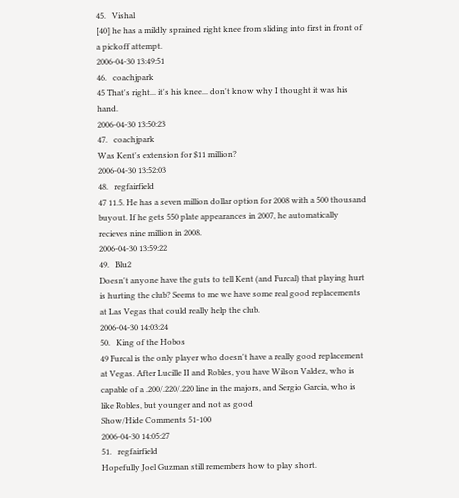45.   Vishal
[40] he has a mildly sprained right knee from sliding into first in front of a pickoff attempt.
2006-04-30 13:49:51
46.   coachjpark
45 That's right... it's his knee... don't know why I thought it was his hand.
2006-04-30 13:50:23
47.   coachjpark
Was Kent's extension for $11 million?
2006-04-30 13:52:03
48.   regfairfield
47 11.5. He has a seven million dollar option for 2008 with a 500 thousand buyout. If he gets 550 plate appearances in 2007, he automatically recieves nine million in 2008.
2006-04-30 13:59:22
49.   Blu2
Doesn't anyone have the guts to tell Kent (and Furcal) that playing hurt is hurting the club? Seems to me we have some real good replacements at Las Vegas that could really help the club.
2006-04-30 14:03:24
50.   King of the Hobos
49 Furcal is the only player who doesn't have a really good replacement at Vegas. After Lucille II and Robles, you have Wilson Valdez, who is capable of a .200/.220/.220 line in the majors, and Sergio Garcia, who is like Robles, but younger and not as good
Show/Hide Comments 51-100
2006-04-30 14:05:27
51.   regfairfield
Hopefully Joel Guzman still remembers how to play short.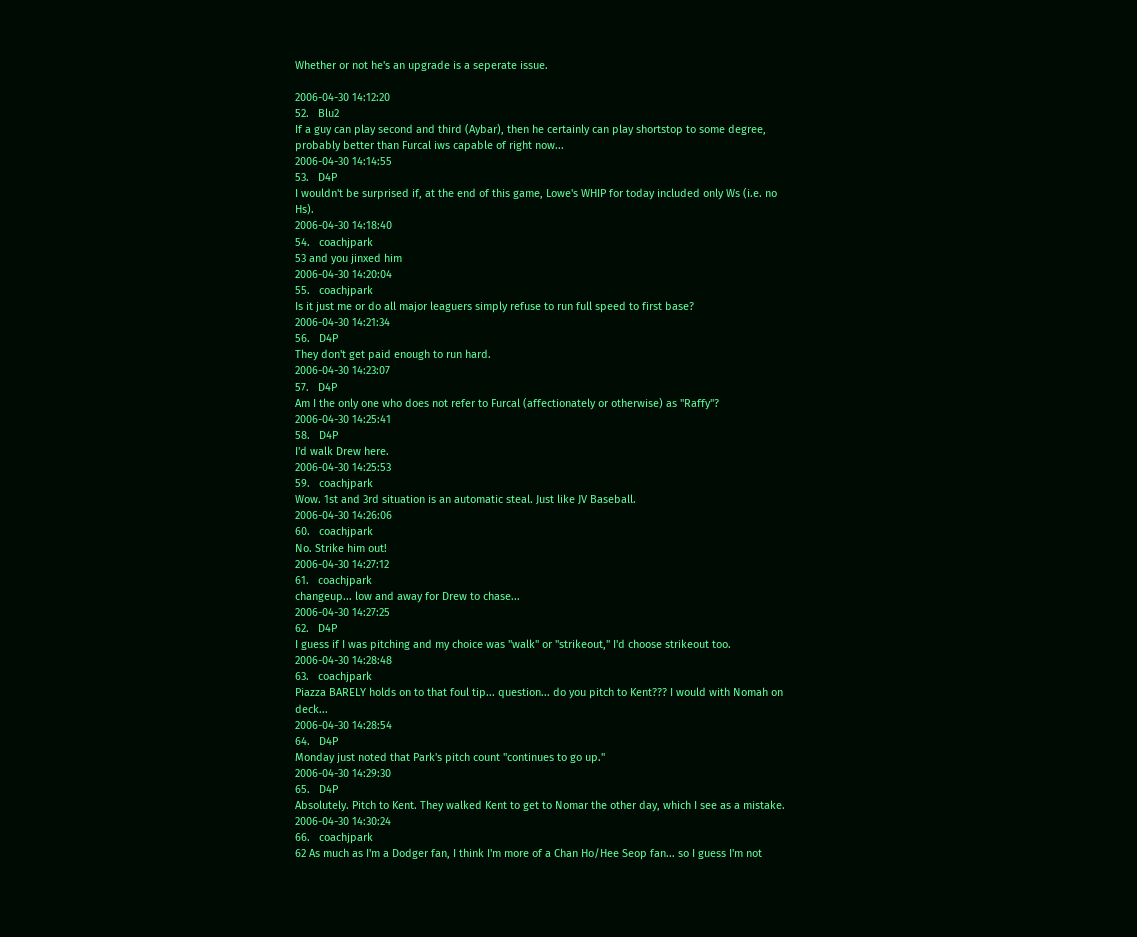Whether or not he's an upgrade is a seperate issue.

2006-04-30 14:12:20
52.   Blu2
If a guy can play second and third (Aybar), then he certainly can play shortstop to some degree, probably better than Furcal iws capable of right now...
2006-04-30 14:14:55
53.   D4P
I wouldn't be surprised if, at the end of this game, Lowe's WHIP for today included only Ws (i.e. no Hs).
2006-04-30 14:18:40
54.   coachjpark
53 and you jinxed him
2006-04-30 14:20:04
55.   coachjpark
Is it just me or do all major leaguers simply refuse to run full speed to first base?
2006-04-30 14:21:34
56.   D4P
They don't get paid enough to run hard.
2006-04-30 14:23:07
57.   D4P
Am I the only one who does not refer to Furcal (affectionately or otherwise) as "Raffy"?
2006-04-30 14:25:41
58.   D4P
I'd walk Drew here.
2006-04-30 14:25:53
59.   coachjpark
Wow. 1st and 3rd situation is an automatic steal. Just like JV Baseball.
2006-04-30 14:26:06
60.   coachjpark
No. Strike him out!
2006-04-30 14:27:12
61.   coachjpark
changeup... low and away for Drew to chase...
2006-04-30 14:27:25
62.   D4P
I guess if I was pitching and my choice was "walk" or "strikeout," I'd choose strikeout too.
2006-04-30 14:28:48
63.   coachjpark
Piazza BARELY holds on to that foul tip... question... do you pitch to Kent??? I would with Nomah on deck...
2006-04-30 14:28:54
64.   D4P
Monday just noted that Park's pitch count "continues to go up."
2006-04-30 14:29:30
65.   D4P
Absolutely. Pitch to Kent. They walked Kent to get to Nomar the other day, which I see as a mistake.
2006-04-30 14:30:24
66.   coachjpark
62 As much as I'm a Dodger fan, I think I'm more of a Chan Ho/Hee Seop fan... so I guess I'm not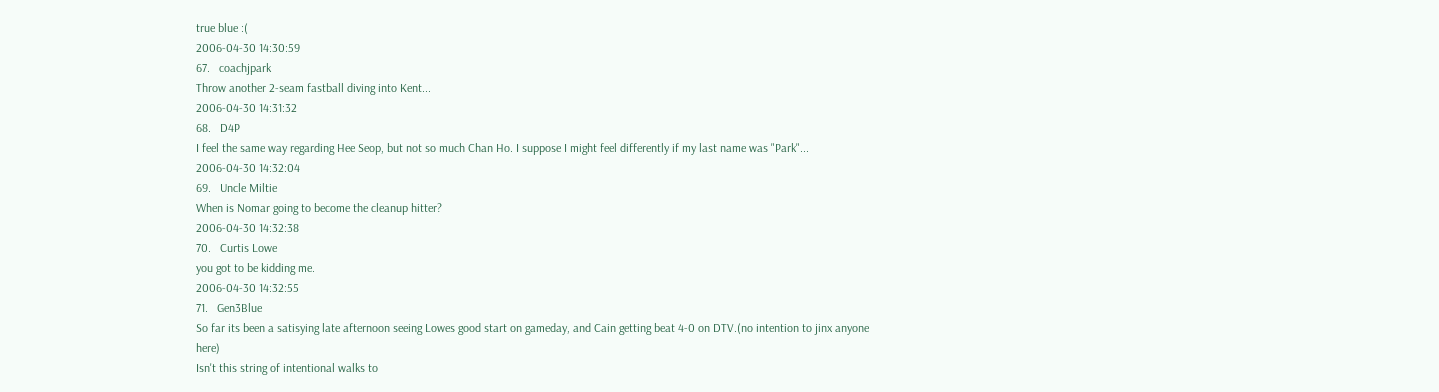true blue :(
2006-04-30 14:30:59
67.   coachjpark
Throw another 2-seam fastball diving into Kent...
2006-04-30 14:31:32
68.   D4P
I feel the same way regarding Hee Seop, but not so much Chan Ho. I suppose I might feel differently if my last name was "Park"...
2006-04-30 14:32:04
69.   Uncle Miltie
When is Nomar going to become the cleanup hitter?
2006-04-30 14:32:38
70.   Curtis Lowe
you got to be kidding me.
2006-04-30 14:32:55
71.   Gen3Blue
So far its been a satisying late afternoon seeing Lowes good start on gameday, and Cain getting beat 4-0 on DTV.(no intention to jinx anyone here)
Isn't this string of intentional walks to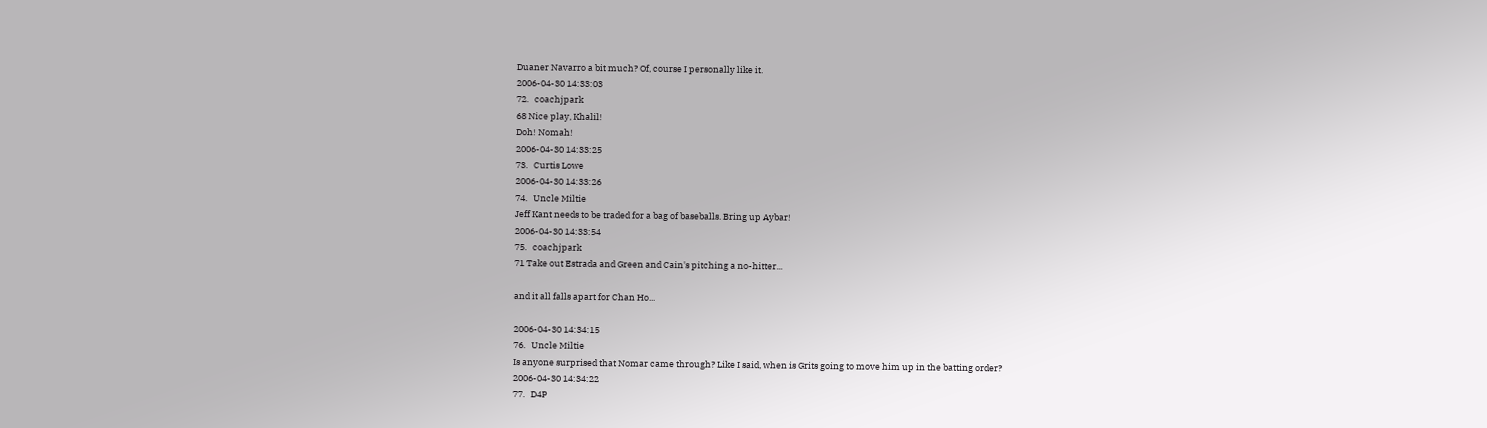Duaner Navarro a bit much? Of, course I personally like it.
2006-04-30 14:33:03
72.   coachjpark
68 Nice play, Khalil!
Doh! Nomah!
2006-04-30 14:33:25
73.   Curtis Lowe
2006-04-30 14:33:26
74.   Uncle Miltie
Jeff Kant needs to be traded for a bag of baseballs. Bring up Aybar!
2006-04-30 14:33:54
75.   coachjpark
71 Take out Estrada and Green and Cain's pitching a no-hitter...

and it all falls apart for Chan Ho...

2006-04-30 14:34:15
76.   Uncle Miltie
Is anyone surprised that Nomar came through? Like I said, when is Grits going to move him up in the batting order?
2006-04-30 14:34:22
77.   D4P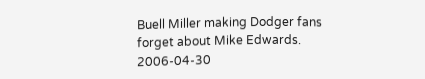Buell Miller making Dodger fans forget about Mike Edwards.
2006-04-30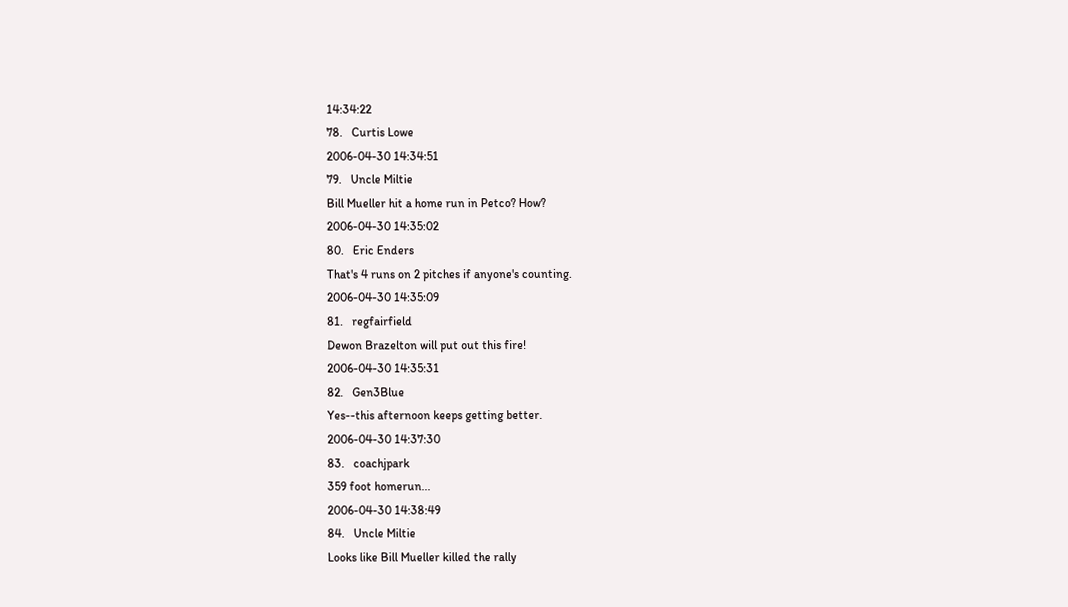14:34:22
78.   Curtis Lowe
2006-04-30 14:34:51
79.   Uncle Miltie
Bill Mueller hit a home run in Petco? How?
2006-04-30 14:35:02
80.   Eric Enders
That's 4 runs on 2 pitches if anyone's counting.
2006-04-30 14:35:09
81.   regfairfield
Dewon Brazelton will put out this fire!
2006-04-30 14:35:31
82.   Gen3Blue
Yes--this afternoon keeps getting better.
2006-04-30 14:37:30
83.   coachjpark
359 foot homerun...
2006-04-30 14:38:49
84.   Uncle Miltie
Looks like Bill Mueller killed the rally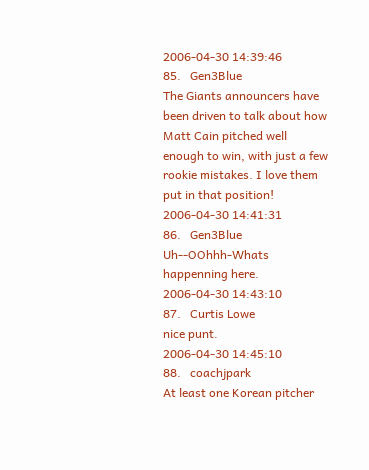2006-04-30 14:39:46
85.   Gen3Blue
The Giants announcers have been driven to talk about how Matt Cain pitched well enough to win, with just a few rookie mistakes. I love them put in that position!
2006-04-30 14:41:31
86.   Gen3Blue
Uh--OOhhh-Whats happenning here.
2006-04-30 14:43:10
87.   Curtis Lowe
nice punt.
2006-04-30 14:45:10
88.   coachjpark
At least one Korean pitcher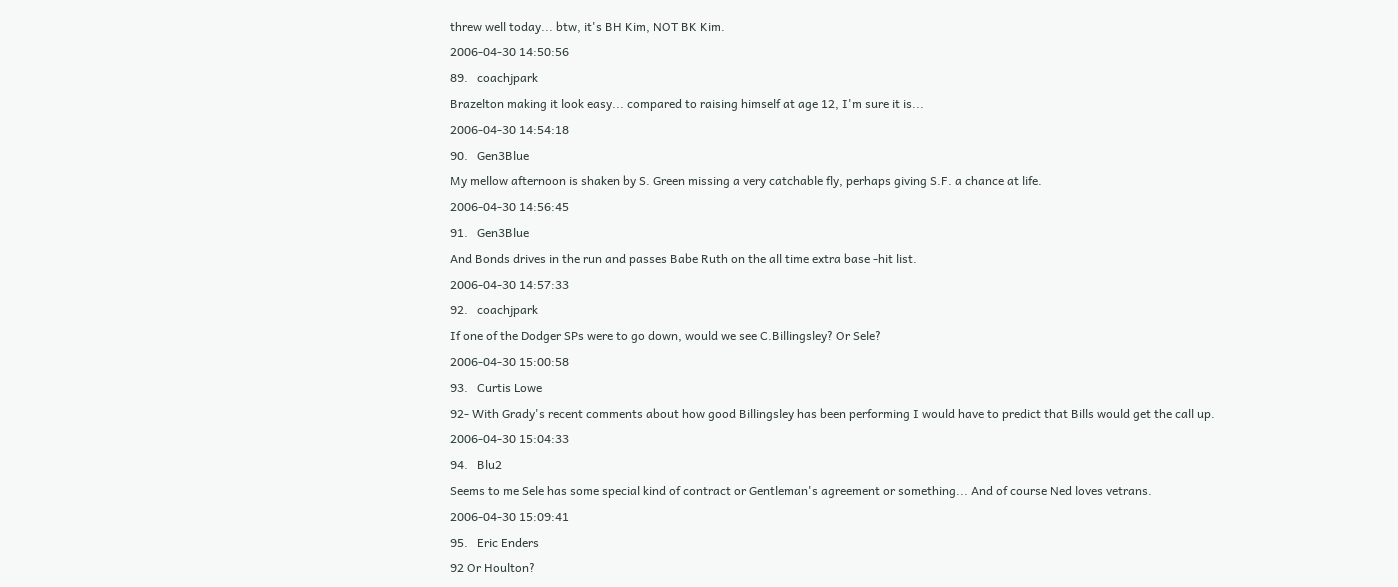threw well today... btw, it's BH Kim, NOT BK Kim.
2006-04-30 14:50:56
89.   coachjpark
Brazelton making it look easy... compared to raising himself at age 12, I'm sure it is...
2006-04-30 14:54:18
90.   Gen3Blue
My mellow afternoon is shaken by S. Green missing a very catchable fly, perhaps giving S.F. a chance at life.
2006-04-30 14:56:45
91.   Gen3Blue
And Bonds drives in the run and passes Babe Ruth on the all time extra base -hit list.
2006-04-30 14:57:33
92.   coachjpark
If one of the Dodger SPs were to go down, would we see C.Billingsley? Or Sele?
2006-04-30 15:00:58
93.   Curtis Lowe
92- With Grady's recent comments about how good Billingsley has been performing I would have to predict that Bills would get the call up.
2006-04-30 15:04:33
94.   Blu2
Seems to me Sele has some special kind of contract or Gentleman's agreement or something... And of course Ned loves vetrans.
2006-04-30 15:09:41
95.   Eric Enders
92 Or Houlton?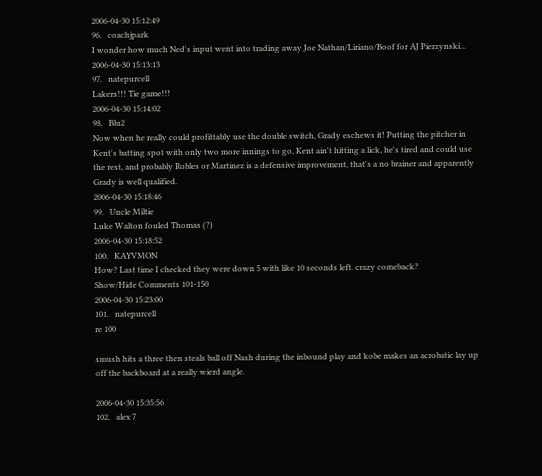2006-04-30 15:12:49
96.   coachjpark
I wonder how much Ned's input went into trading away Joe Nathan/Liriano/Boof for AJ Pierzynski...
2006-04-30 15:13:13
97.   natepurcell
Lakers!!! Tie game!!!
2006-04-30 15:14:02
98.   Blu2
Now when he really could profittably use the double switch, Grady eschews it! Putting the pitcher in Kent's batting spot with only two more innings to go, Kent ain't hitting a lick, he's tired and could use the rest, and probably Robles or Martinez is a defensive improvement, that's a no brainer and apparently Grady is well qualified.
2006-04-30 15:18:46
99.   Uncle Miltie
Luke Walton fouled Thomas (?)
2006-04-30 15:18:52
100.   KAYVMON
How? Last time I checked they were down 5 with like 10 seconds left. crazy comeback?
Show/Hide Comments 101-150
2006-04-30 15:23:00
101.   natepurcell
re 100

smush hits a three then steals ball off Nash during the inbound play and kobe makes an acrobatic lay up off the backboard at a really wierd angle.

2006-04-30 15:35:56
102.   alex 7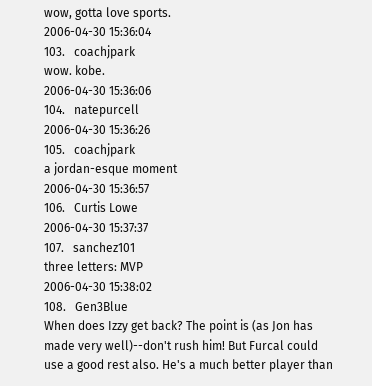wow, gotta love sports.
2006-04-30 15:36:04
103.   coachjpark
wow. kobe.
2006-04-30 15:36:06
104.   natepurcell
2006-04-30 15:36:26
105.   coachjpark
a jordan-esque moment
2006-04-30 15:36:57
106.   Curtis Lowe
2006-04-30 15:37:37
107.   sanchez101
three letters: MVP
2006-04-30 15:38:02
108.   Gen3Blue
When does Izzy get back? The point is (as Jon has made very well)--don't rush him! But Furcal could use a good rest also. He's a much better player than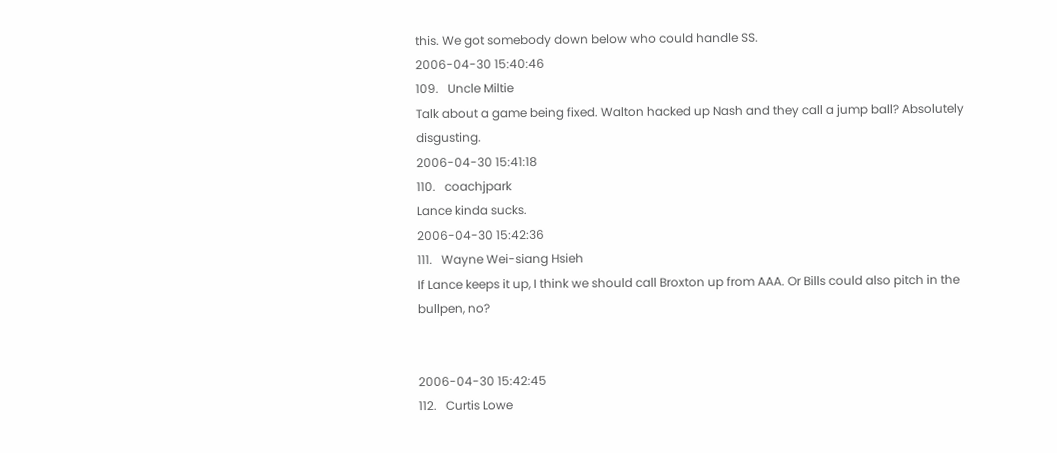this. We got somebody down below who could handle SS.
2006-04-30 15:40:46
109.   Uncle Miltie
Talk about a game being fixed. Walton hacked up Nash and they call a jump ball? Absolutely disgusting.
2006-04-30 15:41:18
110.   coachjpark
Lance kinda sucks.
2006-04-30 15:42:36
111.   Wayne Wei-siang Hsieh
If Lance keeps it up, I think we should call Broxton up from AAA. Or Bills could also pitch in the bullpen, no?


2006-04-30 15:42:45
112.   Curtis Lowe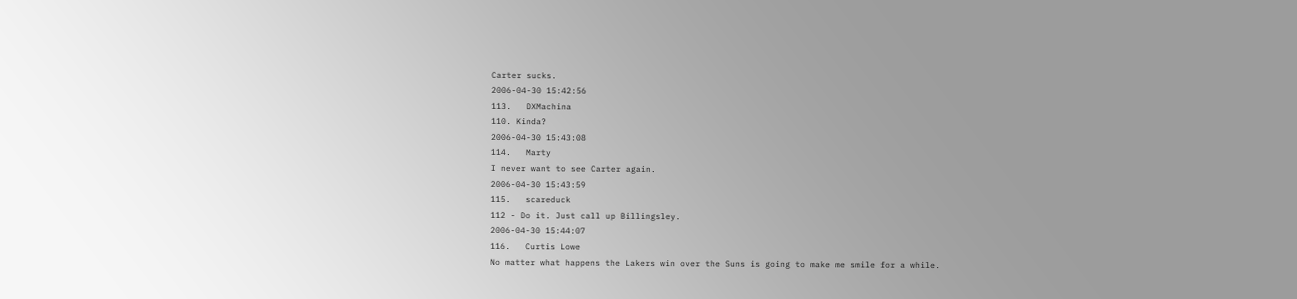Carter sucks.
2006-04-30 15:42:56
113.   DXMachina
110. Kinda?
2006-04-30 15:43:08
114.   Marty
I never want to see Carter again.
2006-04-30 15:43:59
115.   scareduck
112 - Do it. Just call up Billingsley.
2006-04-30 15:44:07
116.   Curtis Lowe
No matter what happens the Lakers win over the Suns is going to make me smile for a while.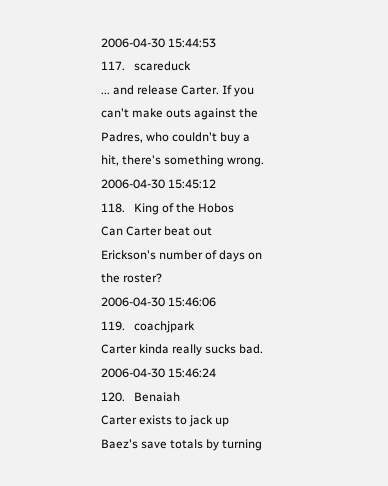2006-04-30 15:44:53
117.   scareduck
... and release Carter. If you can't make outs against the Padres, who couldn't buy a hit, there's something wrong.
2006-04-30 15:45:12
118.   King of the Hobos
Can Carter beat out Erickson's number of days on the roster?
2006-04-30 15:46:06
119.   coachjpark
Carter kinda really sucks bad.
2006-04-30 15:46:24
120.   Benaiah
Carter exists to jack up Baez's save totals by turning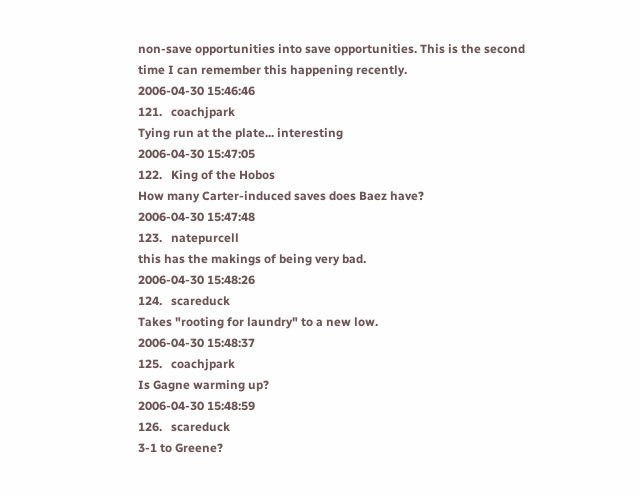non-save opportunities into save opportunities. This is the second time I can remember this happening recently.
2006-04-30 15:46:46
121.   coachjpark
Tying run at the plate... interesting
2006-04-30 15:47:05
122.   King of the Hobos
How many Carter-induced saves does Baez have?
2006-04-30 15:47:48
123.   natepurcell
this has the makings of being very bad.
2006-04-30 15:48:26
124.   scareduck
Takes "rooting for laundry" to a new low.
2006-04-30 15:48:37
125.   coachjpark
Is Gagne warming up?
2006-04-30 15:48:59
126.   scareduck
3-1 to Greene?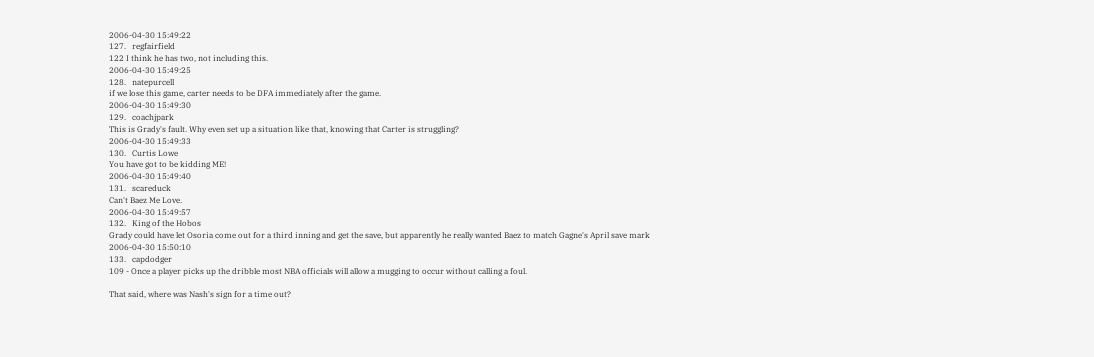2006-04-30 15:49:22
127.   regfairfield
122 I think he has two, not including this.
2006-04-30 15:49:25
128.   natepurcell
if we lose this game, carter needs to be DFA immediately after the game.
2006-04-30 15:49:30
129.   coachjpark
This is Grady's fault. Why even set up a situation like that, knowing that Carter is struggling?
2006-04-30 15:49:33
130.   Curtis Lowe
You have got to be kidding ME!
2006-04-30 15:49:40
131.   scareduck
Can't Baez Me Love.
2006-04-30 15:49:57
132.   King of the Hobos
Grady could have let Osoria come out for a third inning and get the save, but apparently he really wanted Baez to match Gagne's April save mark
2006-04-30 15:50:10
133.   capdodger
109 - Once a player picks up the dribble most NBA officials will allow a mugging to occur without calling a foul.

That said, where was Nash's sign for a time out?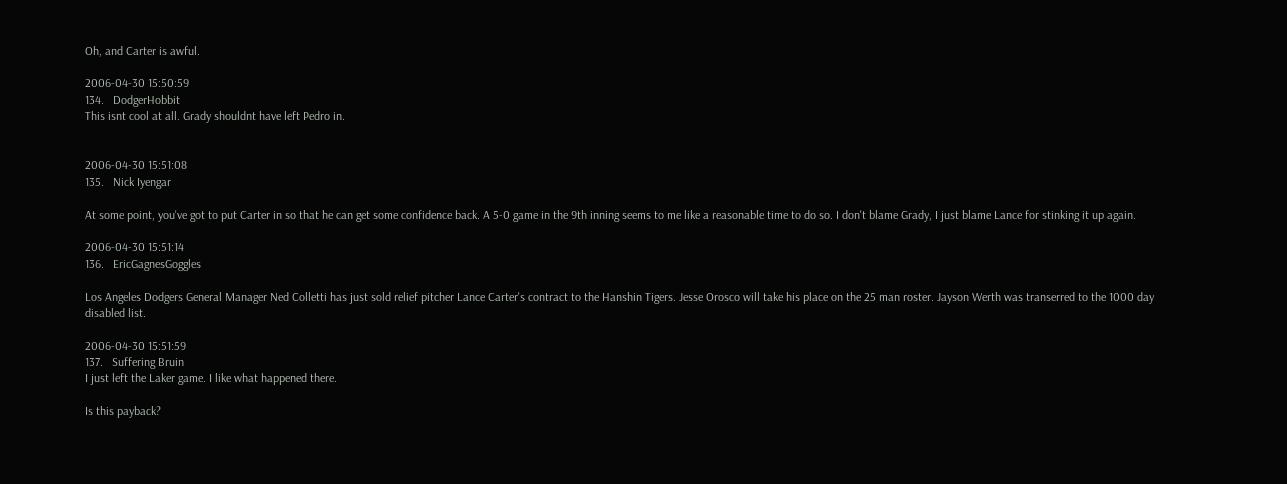Oh, and Carter is awful.

2006-04-30 15:50:59
134.   DodgerHobbit
This isnt cool at all. Grady shouldnt have left Pedro in.


2006-04-30 15:51:08
135.   Nick Iyengar

At some point, you've got to put Carter in so that he can get some confidence back. A 5-0 game in the 9th inning seems to me like a reasonable time to do so. I don't blame Grady, I just blame Lance for stinking it up again.

2006-04-30 15:51:14
136.   EricGagnesGoggles

Los Angeles Dodgers General Manager Ned Colletti has just sold relief pitcher Lance Carter's contract to the Hanshin Tigers. Jesse Orosco will take his place on the 25 man roster. Jayson Werth was transerred to the 1000 day disabled list.

2006-04-30 15:51:59
137.   Suffering Bruin
I just left the Laker game. I like what happened there.

Is this payback?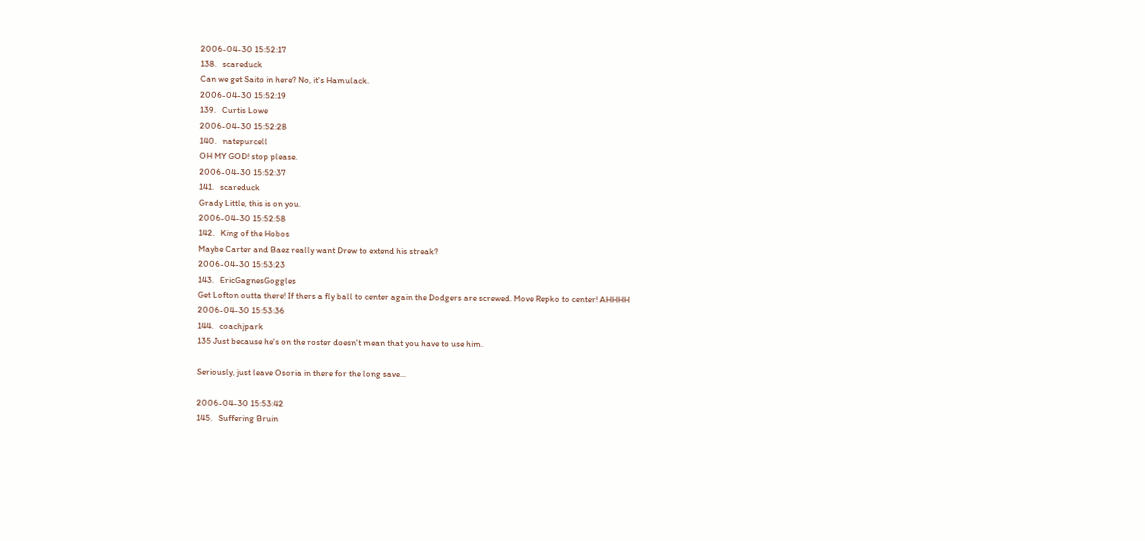2006-04-30 15:52:17
138.   scareduck
Can we get Saito in here? No, it's Hamulack.
2006-04-30 15:52:19
139.   Curtis Lowe
2006-04-30 15:52:28
140.   natepurcell
OH MY GOD! stop please.
2006-04-30 15:52:37
141.   scareduck
Grady Little, this is on you.
2006-04-30 15:52:58
142.   King of the Hobos
Maybe Carter and Baez really want Drew to extend his streak?
2006-04-30 15:53:23
143.   EricGagnesGoggles
Get Lofton outta there! If thers a fly ball to center again the Dodgers are screwed. Move Repko to center! AHHHH
2006-04-30 15:53:36
144.   coachjpark
135 Just because he's on the roster doesn't mean that you have to use him.

Seriously, just leave Osoria in there for the long save...

2006-04-30 15:53:42
145.   Suffering Bruin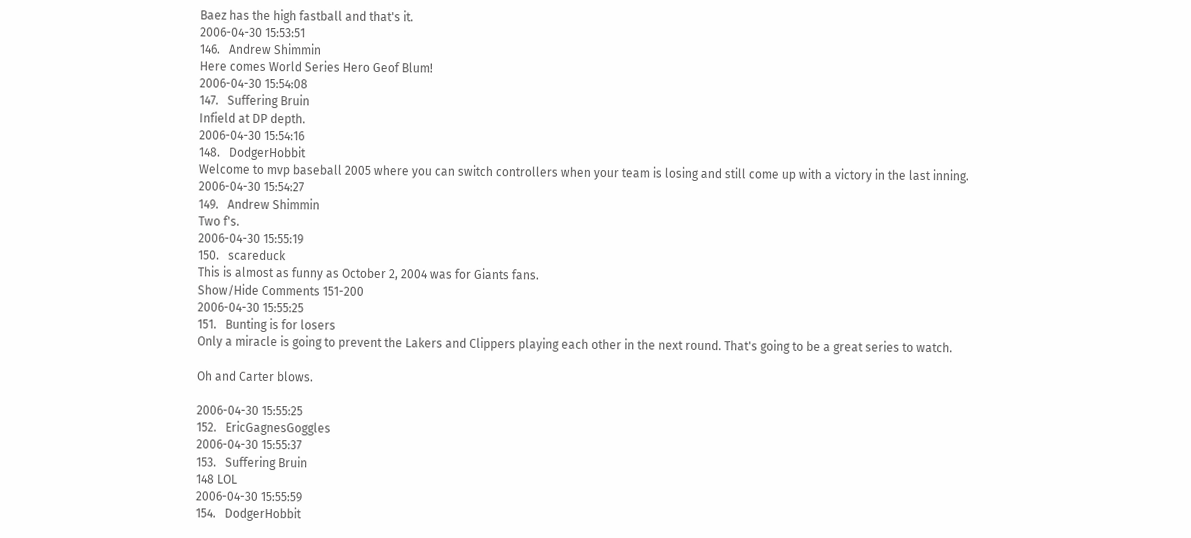Baez has the high fastball and that's it.
2006-04-30 15:53:51
146.   Andrew Shimmin
Here comes World Series Hero Geof Blum!
2006-04-30 15:54:08
147.   Suffering Bruin
Infield at DP depth.
2006-04-30 15:54:16
148.   DodgerHobbit
Welcome to mvp baseball 2005 where you can switch controllers when your team is losing and still come up with a victory in the last inning.
2006-04-30 15:54:27
149.   Andrew Shimmin
Two f's.
2006-04-30 15:55:19
150.   scareduck
This is almost as funny as October 2, 2004 was for Giants fans.
Show/Hide Comments 151-200
2006-04-30 15:55:25
151.   Bunting is for losers
Only a miracle is going to prevent the Lakers and Clippers playing each other in the next round. That's going to be a great series to watch.

Oh and Carter blows.

2006-04-30 15:55:25
152.   EricGagnesGoggles
2006-04-30 15:55:37
153.   Suffering Bruin
148 LOL
2006-04-30 15:55:59
154.   DodgerHobbit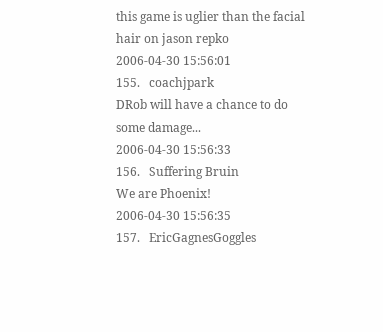this game is uglier than the facial hair on jason repko
2006-04-30 15:56:01
155.   coachjpark
DRob will have a chance to do some damage...
2006-04-30 15:56:33
156.   Suffering Bruin
We are Phoenix!
2006-04-30 15:56:35
157.   EricGagnesGoggles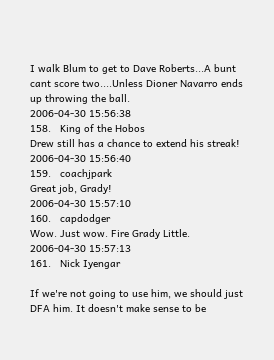I walk Blum to get to Dave Roberts...A bunt cant score two....Unless Dioner Navarro ends up throwing the ball.
2006-04-30 15:56:38
158.   King of the Hobos
Drew still has a chance to extend his streak!
2006-04-30 15:56:40
159.   coachjpark
Great job, Grady!
2006-04-30 15:57:10
160.   capdodger
Wow. Just wow. Fire Grady Little.
2006-04-30 15:57:13
161.   Nick Iyengar

If we're not going to use him, we should just DFA him. It doesn't make sense to be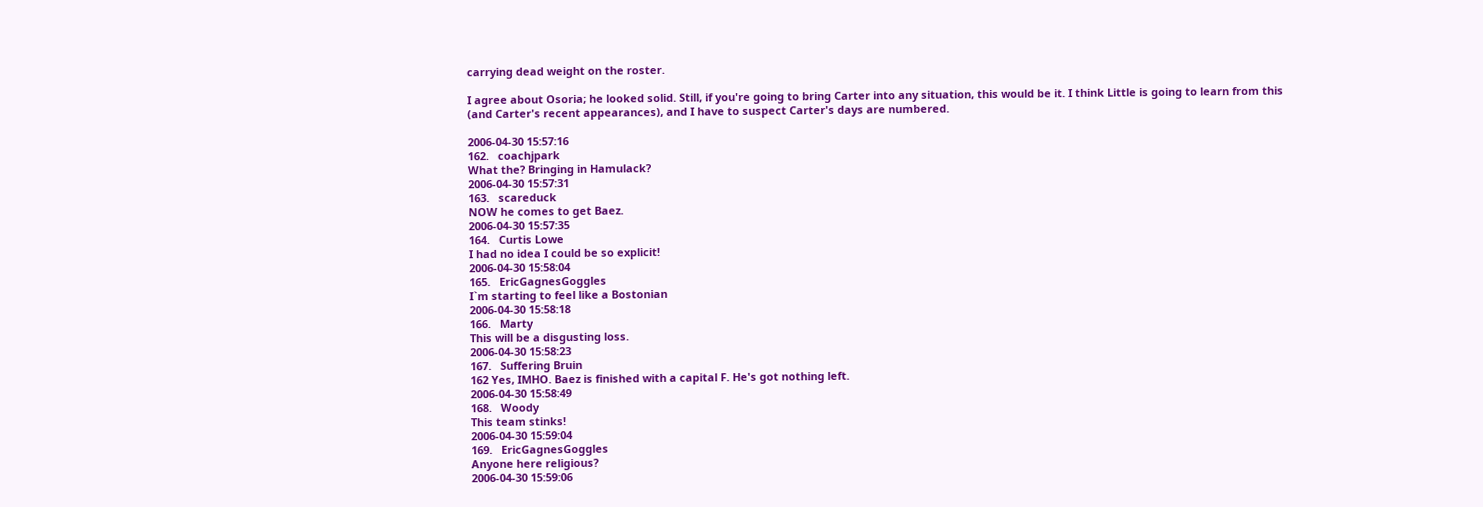carrying dead weight on the roster.

I agree about Osoria; he looked solid. Still, if you're going to bring Carter into any situation, this would be it. I think Little is going to learn from this (and Carter's recent appearances), and I have to suspect Carter's days are numbered.

2006-04-30 15:57:16
162.   coachjpark
What the? Bringing in Hamulack?
2006-04-30 15:57:31
163.   scareduck
NOW he comes to get Baez.
2006-04-30 15:57:35
164.   Curtis Lowe
I had no idea I could be so explicit!
2006-04-30 15:58:04
165.   EricGagnesGoggles
I`m starting to feel like a Bostonian
2006-04-30 15:58:18
166.   Marty
This will be a disgusting loss.
2006-04-30 15:58:23
167.   Suffering Bruin
162 Yes, IMHO. Baez is finished with a capital F. He's got nothing left.
2006-04-30 15:58:49
168.   Woody
This team stinks!
2006-04-30 15:59:04
169.   EricGagnesGoggles
Anyone here religious?
2006-04-30 15:59:06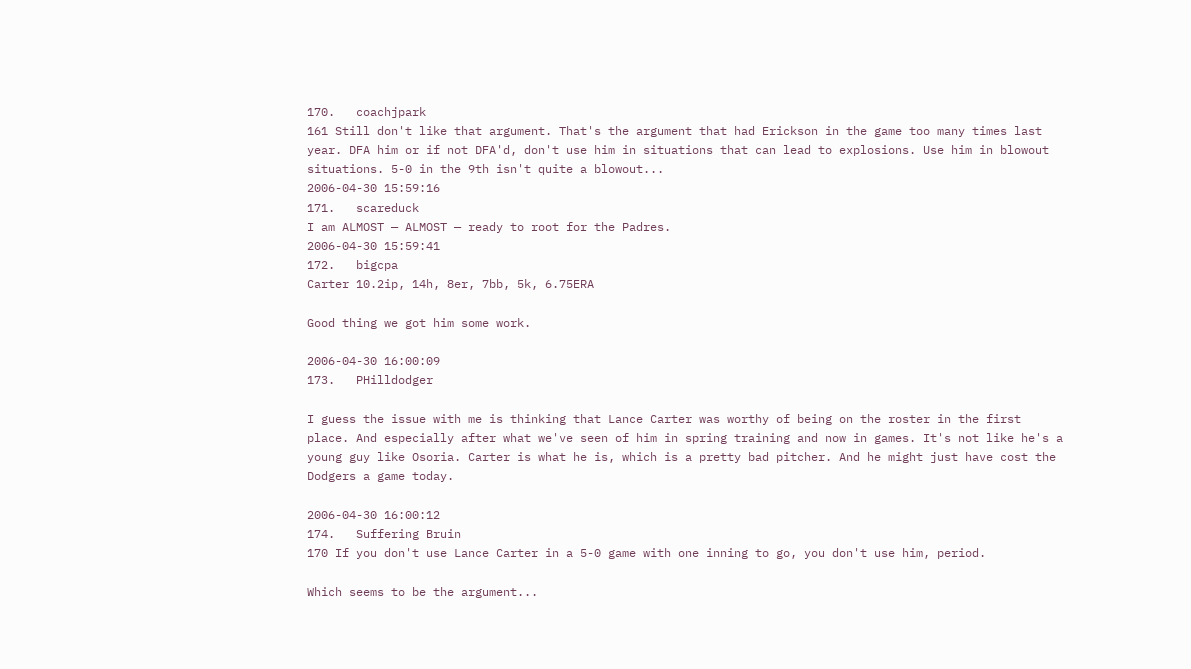170.   coachjpark
161 Still don't like that argument. That's the argument that had Erickson in the game too many times last year. DFA him or if not DFA'd, don't use him in situations that can lead to explosions. Use him in blowout situations. 5-0 in the 9th isn't quite a blowout...
2006-04-30 15:59:16
171.   scareduck
I am ALMOST — ALMOST — ready to root for the Padres.
2006-04-30 15:59:41
172.   bigcpa
Carter 10.2ip, 14h, 8er, 7bb, 5k, 6.75ERA

Good thing we got him some work.

2006-04-30 16:00:09
173.   PHilldodger

I guess the issue with me is thinking that Lance Carter was worthy of being on the roster in the first place. And especially after what we've seen of him in spring training and now in games. It's not like he's a young guy like Osoria. Carter is what he is, which is a pretty bad pitcher. And he might just have cost the Dodgers a game today.

2006-04-30 16:00:12
174.   Suffering Bruin
170 If you don't use Lance Carter in a 5-0 game with one inning to go, you don't use him, period.

Which seems to be the argument...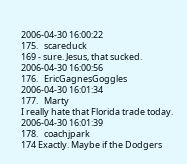2006-04-30 16:00:22
175.   scareduck
169 - sure. Jesus, that sucked.
2006-04-30 16:00:56
176.   EricGagnesGoggles
2006-04-30 16:01:34
177.   Marty
I really hate that Florida trade today.
2006-04-30 16:01:39
178.   coachjpark
174 Exactly. Maybe if the Dodgers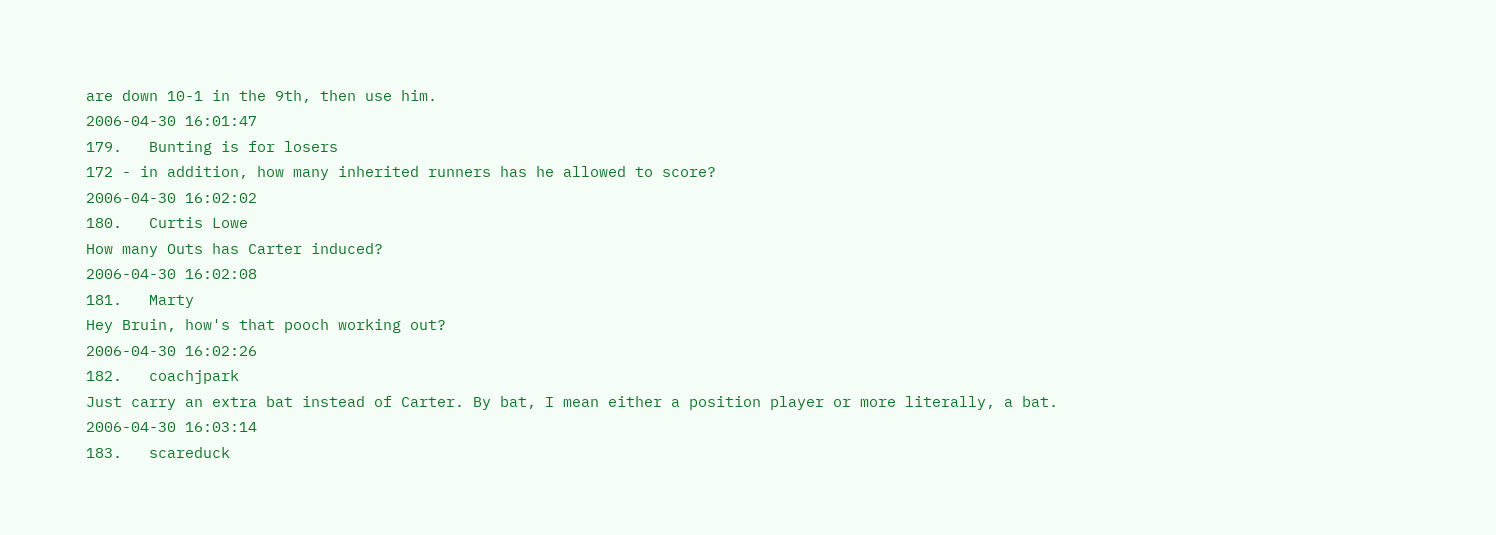are down 10-1 in the 9th, then use him.
2006-04-30 16:01:47
179.   Bunting is for losers
172 - in addition, how many inherited runners has he allowed to score?
2006-04-30 16:02:02
180.   Curtis Lowe
How many Outs has Carter induced?
2006-04-30 16:02:08
181.   Marty
Hey Bruin, how's that pooch working out?
2006-04-30 16:02:26
182.   coachjpark
Just carry an extra bat instead of Carter. By bat, I mean either a position player or more literally, a bat.
2006-04-30 16:03:14
183.   scareduck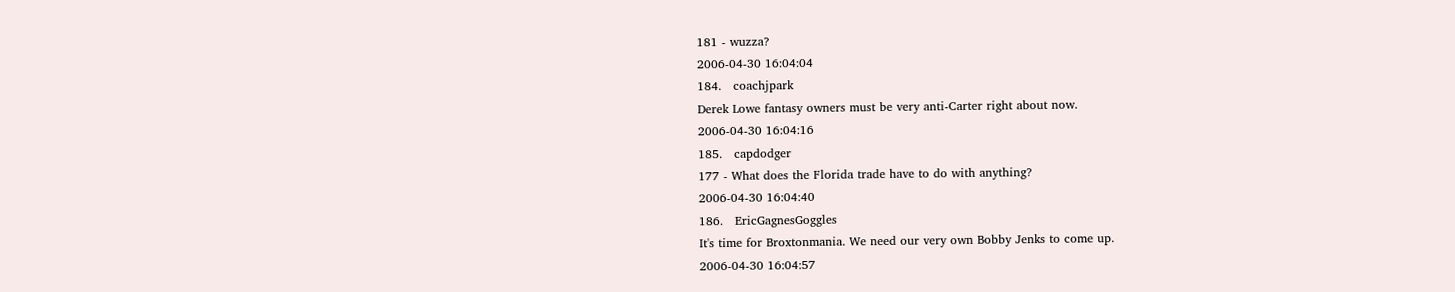181 - wuzza?
2006-04-30 16:04:04
184.   coachjpark
Derek Lowe fantasy owners must be very anti-Carter right about now.
2006-04-30 16:04:16
185.   capdodger
177 - What does the Florida trade have to do with anything?
2006-04-30 16:04:40
186.   EricGagnesGoggles
It's time for Broxtonmania. We need our very own Bobby Jenks to come up.
2006-04-30 16:04:57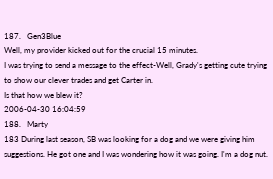187.   Gen3Blue
Well, my provider kicked out for the crucial 15 minutes.
I was trying to send a message to the effect-Well, Grady's getting cute trying to show our clever trades and get Carter in.
Is that how we blew it?
2006-04-30 16:04:59
188.   Marty
183 During last season, SB was looking for a dog and we were giving him suggestions. He got one and I was wondering how it was going. I'm a dog nut.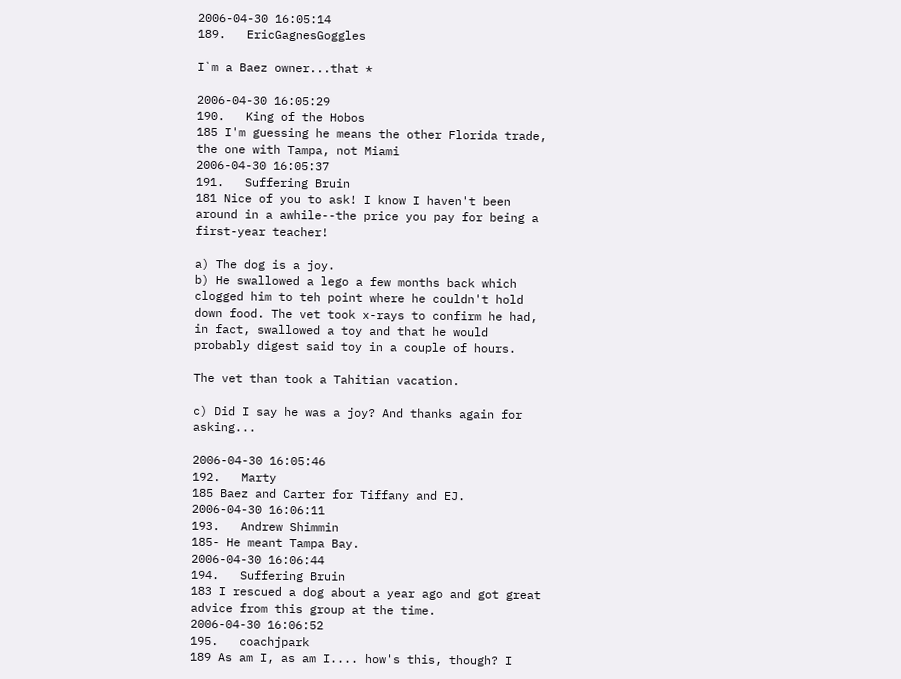2006-04-30 16:05:14
189.   EricGagnesGoggles

I`m a Baez owner...that *

2006-04-30 16:05:29
190.   King of the Hobos
185 I'm guessing he means the other Florida trade, the one with Tampa, not Miami
2006-04-30 16:05:37
191.   Suffering Bruin
181 Nice of you to ask! I know I haven't been around in a awhile--the price you pay for being a first-year teacher!

a) The dog is a joy.
b) He swallowed a lego a few months back which clogged him to teh point where he couldn't hold down food. The vet took x-rays to confirm he had, in fact, swallowed a toy and that he would probably digest said toy in a couple of hours.

The vet than took a Tahitian vacation.

c) Did I say he was a joy? And thanks again for asking...

2006-04-30 16:05:46
192.   Marty
185 Baez and Carter for Tiffany and EJ.
2006-04-30 16:06:11
193.   Andrew Shimmin
185- He meant Tampa Bay.
2006-04-30 16:06:44
194.   Suffering Bruin
183 I rescued a dog about a year ago and got great advice from this group at the time.
2006-04-30 16:06:52
195.   coachjpark
189 As am I, as am I.... how's this, though? I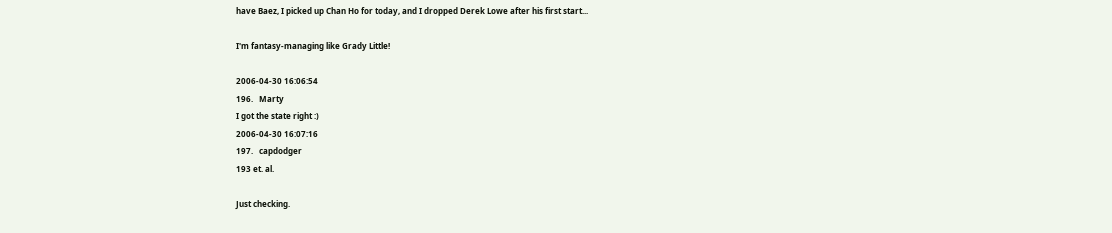have Baez, I picked up Chan Ho for today, and I dropped Derek Lowe after his first start...

I'm fantasy-managing like Grady Little!

2006-04-30 16:06:54
196.   Marty
I got the state right :)
2006-04-30 16:07:16
197.   capdodger
193 et. al.

Just checking.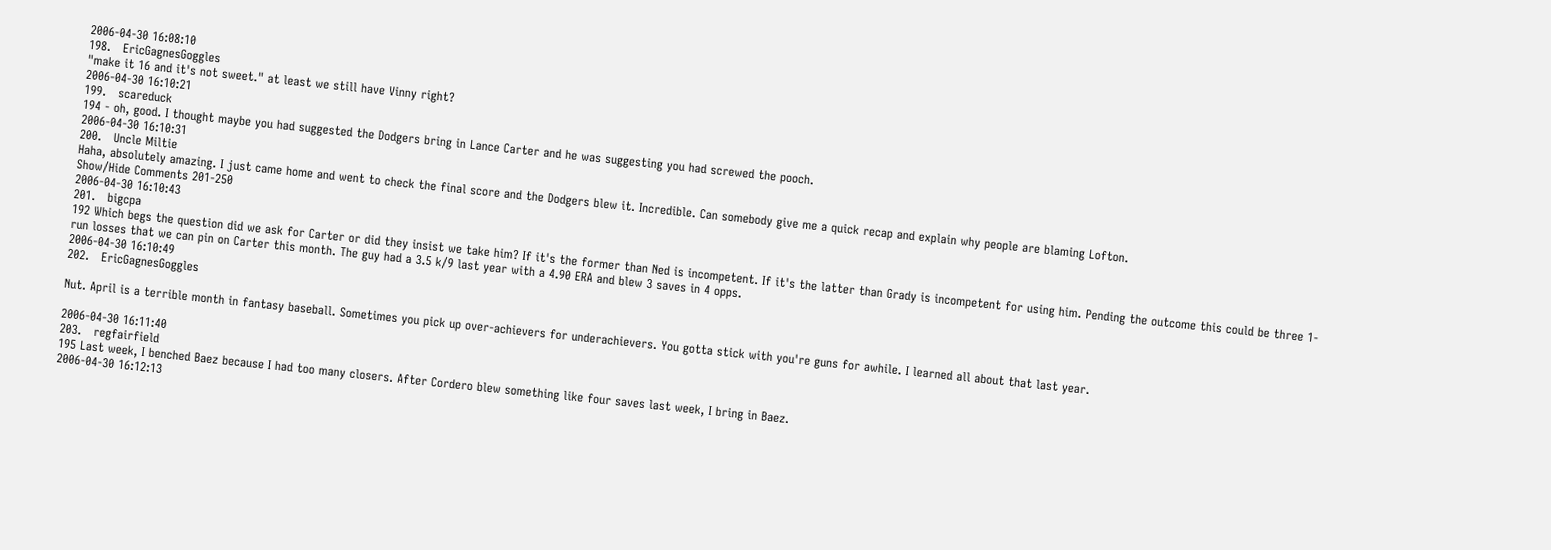2006-04-30 16:08:10
198.   EricGagnesGoggles
"make it 16 and it's not sweet." at least we still have Vinny right?
2006-04-30 16:10:21
199.   scareduck
194 - oh, good. I thought maybe you had suggested the Dodgers bring in Lance Carter and he was suggesting you had screwed the pooch.
2006-04-30 16:10:31
200.   Uncle Miltie
Haha, absolutely amazing. I just came home and went to check the final score and the Dodgers blew it. Incredible. Can somebody give me a quick recap and explain why people are blaming Lofton.
Show/Hide Comments 201-250
2006-04-30 16:10:43
201.   bigcpa
192 Which begs the question did we ask for Carter or did they insist we take him? If it's the former than Ned is incompetent. If it's the latter than Grady is incompetent for using him. Pending the outcome this could be three 1-run losses that we can pin on Carter this month. The guy had a 3.5 k/9 last year with a 4.90 ERA and blew 3 saves in 4 opps.
2006-04-30 16:10:49
202.   EricGagnesGoggles

Nut. April is a terrible month in fantasy baseball. Sometimes you pick up over-achievers for underachievers. You gotta stick with you're guns for awhile. I learned all about that last year.

2006-04-30 16:11:40
203.   regfairfield
195 Last week, I benched Baez because I had too many closers. After Cordero blew something like four saves last week, I bring in Baez.
2006-04-30 16:12:13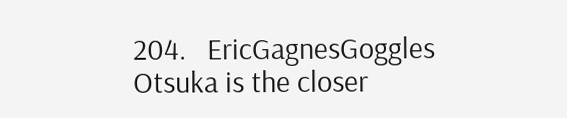204.   EricGagnesGoggles
Otsuka is the closer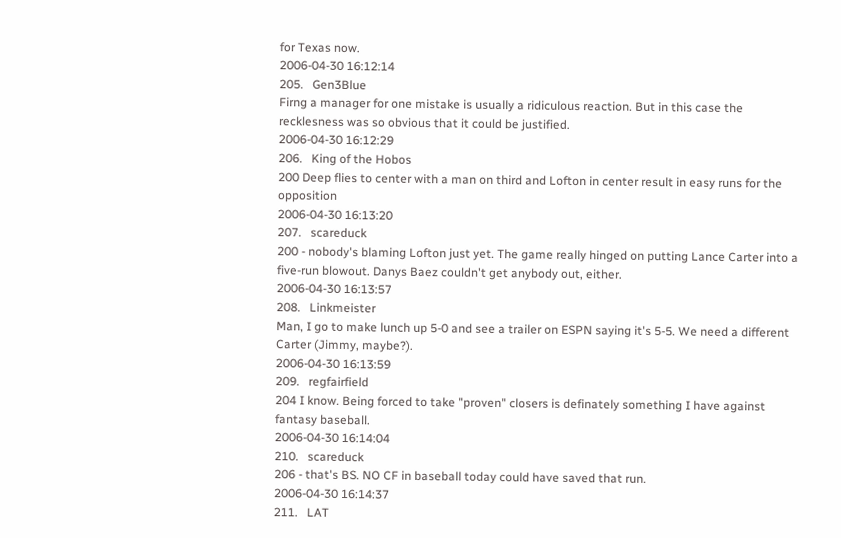for Texas now.
2006-04-30 16:12:14
205.   Gen3Blue
Firng a manager for one mistake is usually a ridiculous reaction. But in this case the recklesness was so obvious that it could be justified.
2006-04-30 16:12:29
206.   King of the Hobos
200 Deep flies to center with a man on third and Lofton in center result in easy runs for the opposition
2006-04-30 16:13:20
207.   scareduck
200 - nobody's blaming Lofton just yet. The game really hinged on putting Lance Carter into a five-run blowout. Danys Baez couldn't get anybody out, either.
2006-04-30 16:13:57
208.   Linkmeister
Man, I go to make lunch up 5-0 and see a trailer on ESPN saying it's 5-5. We need a different Carter (Jimmy, maybe?).
2006-04-30 16:13:59
209.   regfairfield
204 I know. Being forced to take "proven" closers is definately something I have against fantasy baseball.
2006-04-30 16:14:04
210.   scareduck
206 - that's BS. NO CF in baseball today could have saved that run.
2006-04-30 16:14:37
211.   LAT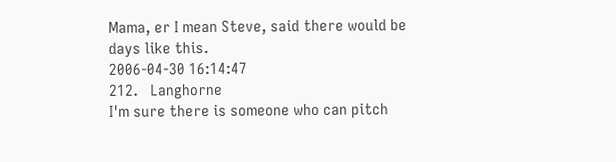Mama, er I mean Steve, said there would be days like this.
2006-04-30 16:14:47
212.   Langhorne
I'm sure there is someone who can pitch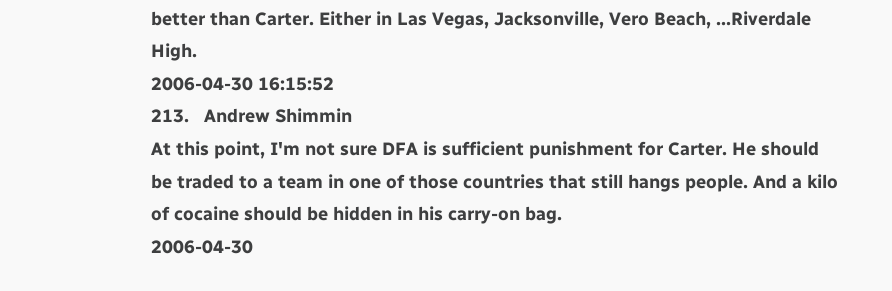better than Carter. Either in Las Vegas, Jacksonville, Vero Beach, ...Riverdale High.
2006-04-30 16:15:52
213.   Andrew Shimmin
At this point, I'm not sure DFA is sufficient punishment for Carter. He should be traded to a team in one of those countries that still hangs people. And a kilo of cocaine should be hidden in his carry-on bag.
2006-04-30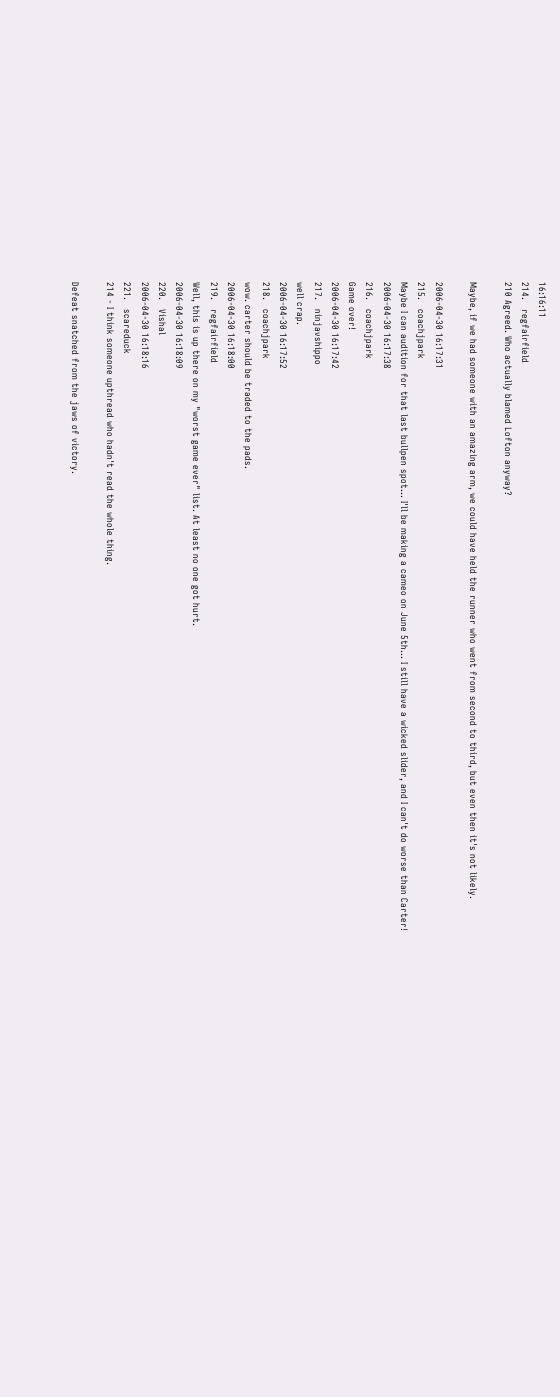16:16:11
214.   regfairfield
210 Agreed. Who actually blamed Lofton anyway?

Maybe, if we had someone with an amazing arm, we could have held the runner who went from second to third, but even then it's not likely.

2006-04-30 16:17:31
215.   coachjpark
Maybe I can audition for that last bullpen spot... I'll be making a cameo on June 5th... I still have a wicked slider, and I can't do worse than Carter!
2006-04-30 16:17:38
216.   coachjpark
Game over!
2006-04-30 16:17:42
217.   ninjavshippo
well crap.
2006-04-30 16:17:52
218.   coachjpark
wow. carter should be traded to the pads.
2006-04-30 16:18:00
219.   regfairfield
Well, this is up there on my "worst game ever" list. At least no one got hurt.
2006-04-30 16:18:09
220.   Vishal
2006-04-30 16:18:16
221.   scareduck
214 - I think someone upthread who hadn't read the whole thing.

Defeat snatched from the jaws of victory.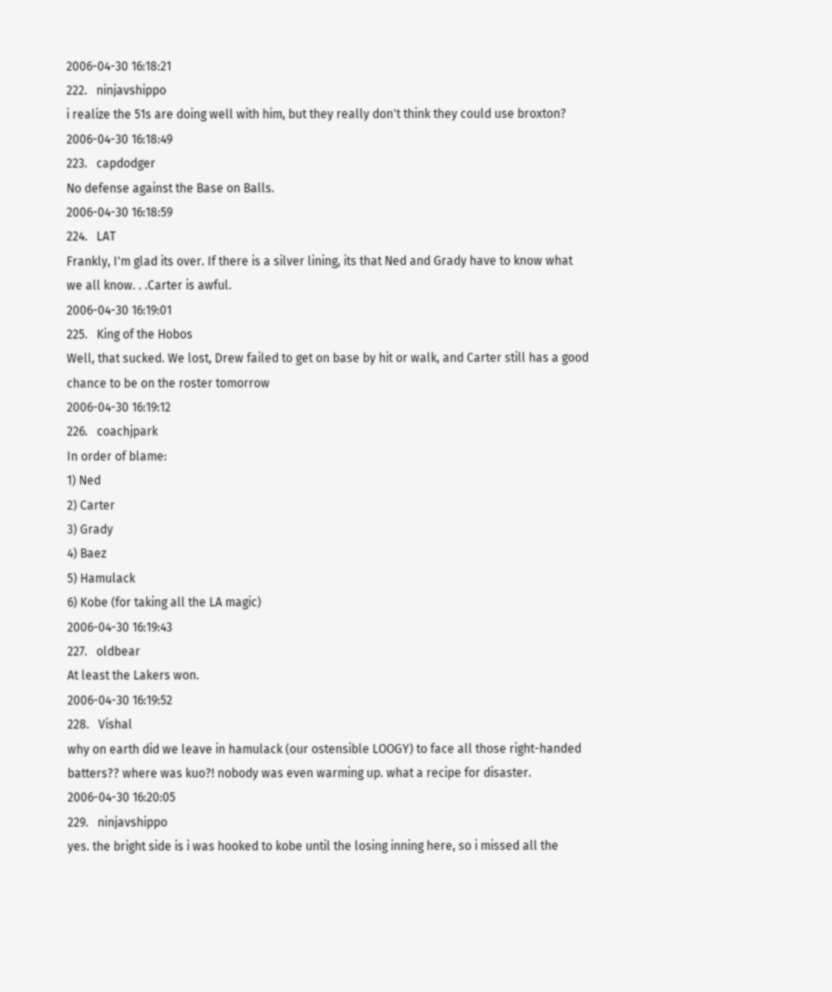2006-04-30 16:18:21
222.   ninjavshippo
i realize the 51s are doing well with him, but they really don't think they could use broxton?
2006-04-30 16:18:49
223.   capdodger
No defense against the Base on Balls.
2006-04-30 16:18:59
224.   LAT
Frankly, I'm glad its over. If there is a silver lining, its that Ned and Grady have to know what we all know. . .Carter is awful.
2006-04-30 16:19:01
225.   King of the Hobos
Well, that sucked. We lost, Drew failed to get on base by hit or walk, and Carter still has a good chance to be on the roster tomorrow
2006-04-30 16:19:12
226.   coachjpark
In order of blame:
1) Ned
2) Carter
3) Grady
4) Baez
5) Hamulack
6) Kobe (for taking all the LA magic)
2006-04-30 16:19:43
227.   oldbear
At least the Lakers won.
2006-04-30 16:19:52
228.   Vishal
why on earth did we leave in hamulack (our ostensible LOOGY) to face all those right-handed batters?? where was kuo?! nobody was even warming up. what a recipe for disaster.
2006-04-30 16:20:05
229.   ninjavshippo
yes. the bright side is i was hooked to kobe until the losing inning here, so i missed all the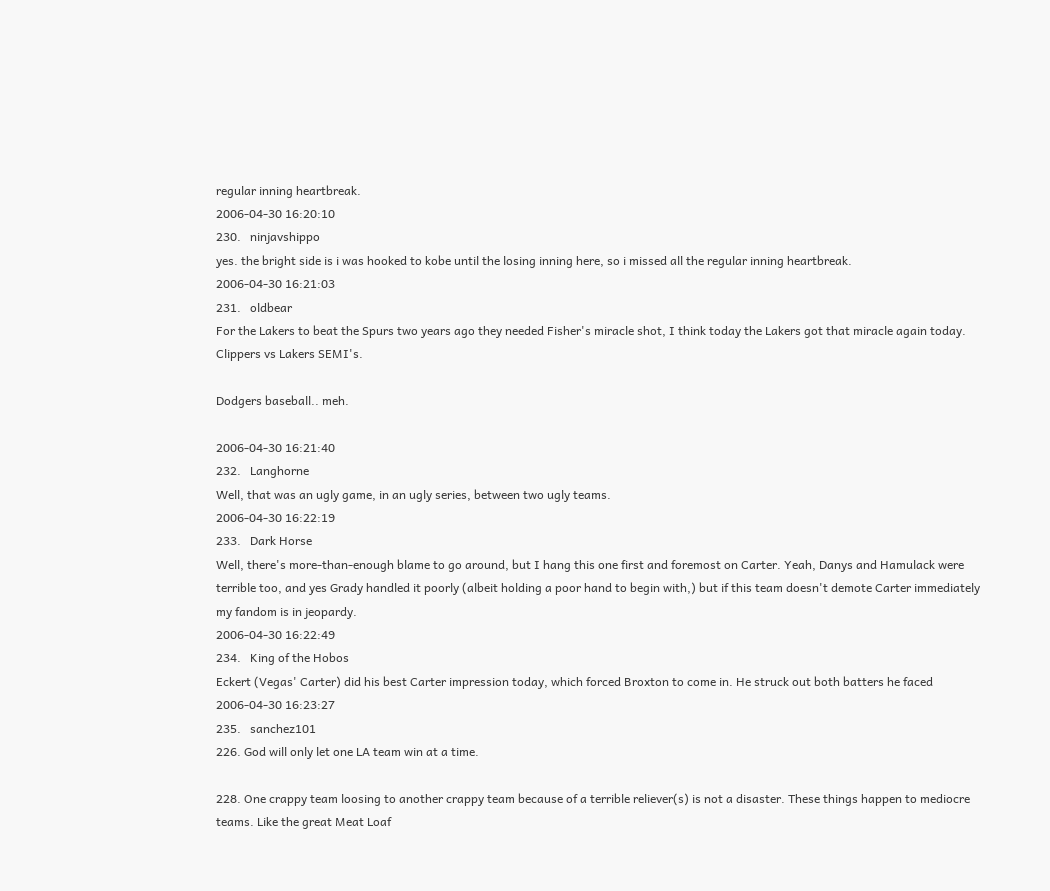regular inning heartbreak.
2006-04-30 16:20:10
230.   ninjavshippo
yes. the bright side is i was hooked to kobe until the losing inning here, so i missed all the regular inning heartbreak.
2006-04-30 16:21:03
231.   oldbear
For the Lakers to beat the Spurs two years ago they needed Fisher's miracle shot, I think today the Lakers got that miracle again today. Clippers vs Lakers SEMI's.

Dodgers baseball.. meh.

2006-04-30 16:21:40
232.   Langhorne
Well, that was an ugly game, in an ugly series, between two ugly teams.
2006-04-30 16:22:19
233.   Dark Horse
Well, there's more-than-enough blame to go around, but I hang this one first and foremost on Carter. Yeah, Danys and Hamulack were terrible too, and yes Grady handled it poorly (albeit holding a poor hand to begin with,) but if this team doesn't demote Carter immediately my fandom is in jeopardy.
2006-04-30 16:22:49
234.   King of the Hobos
Eckert (Vegas' Carter) did his best Carter impression today, which forced Broxton to come in. He struck out both batters he faced
2006-04-30 16:23:27
235.   sanchez101
226. God will only let one LA team win at a time.

228. One crappy team loosing to another crappy team because of a terrible reliever(s) is not a disaster. These things happen to mediocre teams. Like the great Meat Loaf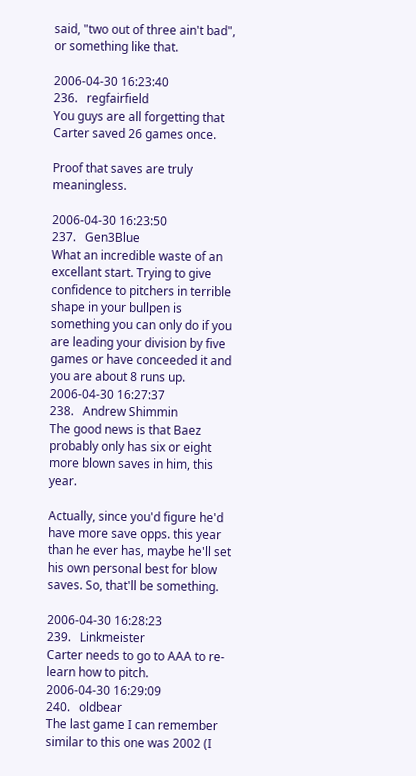said, "two out of three ain't bad", or something like that.

2006-04-30 16:23:40
236.   regfairfield
You guys are all forgetting that Carter saved 26 games once.

Proof that saves are truly meaningless.

2006-04-30 16:23:50
237.   Gen3Blue
What an incredible waste of an excellant start. Trying to give confidence to pitchers in terrible shape in your bullpen is something you can only do if you are leading your division by five games or have conceeded it and you are about 8 runs up.
2006-04-30 16:27:37
238.   Andrew Shimmin
The good news is that Baez probably only has six or eight more blown saves in him, this year.

Actually, since you'd figure he'd have more save opps. this year than he ever has, maybe he'll set his own personal best for blow saves. So, that'll be something.

2006-04-30 16:28:23
239.   Linkmeister
Carter needs to go to AAA to re-learn how to pitch.
2006-04-30 16:29:09
240.   oldbear
The last game I can remember similar to this one was 2002 (I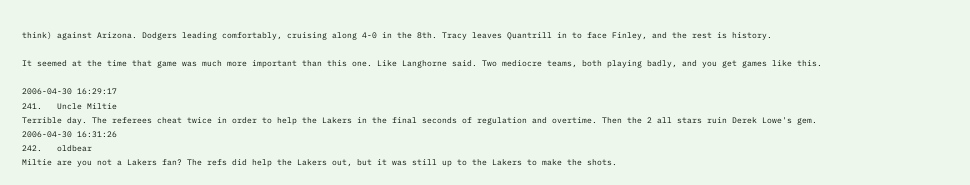think) against Arizona. Dodgers leading comfortably, cruising along 4-0 in the 8th. Tracy leaves Quantrill in to face Finley, and the rest is history.

It seemed at the time that game was much more important than this one. Like Langhorne said. Two mediocre teams, both playing badly, and you get games like this.

2006-04-30 16:29:17
241.   Uncle Miltie
Terrible day. The referees cheat twice in order to help the Lakers in the final seconds of regulation and overtime. Then the 2 all stars ruin Derek Lowe's gem.
2006-04-30 16:31:26
242.   oldbear
Miltie are you not a Lakers fan? The refs did help the Lakers out, but it was still up to the Lakers to make the shots.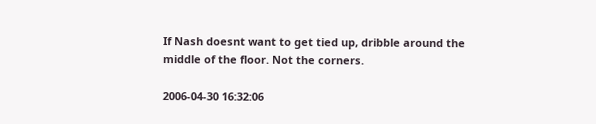If Nash doesnt want to get tied up, dribble around the middle of the floor. Not the corners.

2006-04-30 16:32:06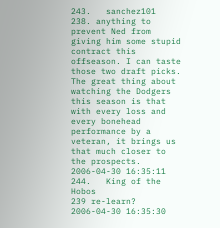243.   sanchez101
238. anything to prevent Ned from giving him some stupid contract this offseason. I can taste those two draft picks. The great thing about watching the Dodgers this season is that with every loss and every bonehead performance by a veteran, it brings us that much closer to the prospects.
2006-04-30 16:35:11
244.   King of the Hobos
239 re-learn?
2006-04-30 16:35:30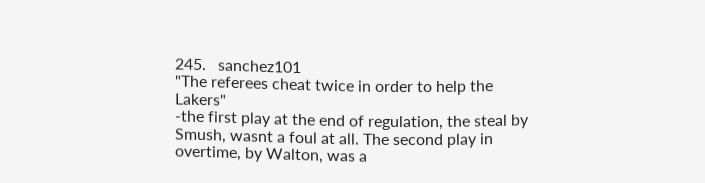245.   sanchez101
"The referees cheat twice in order to help the Lakers"
-the first play at the end of regulation, the steal by Smush, wasnt a foul at all. The second play in overtime, by Walton, was a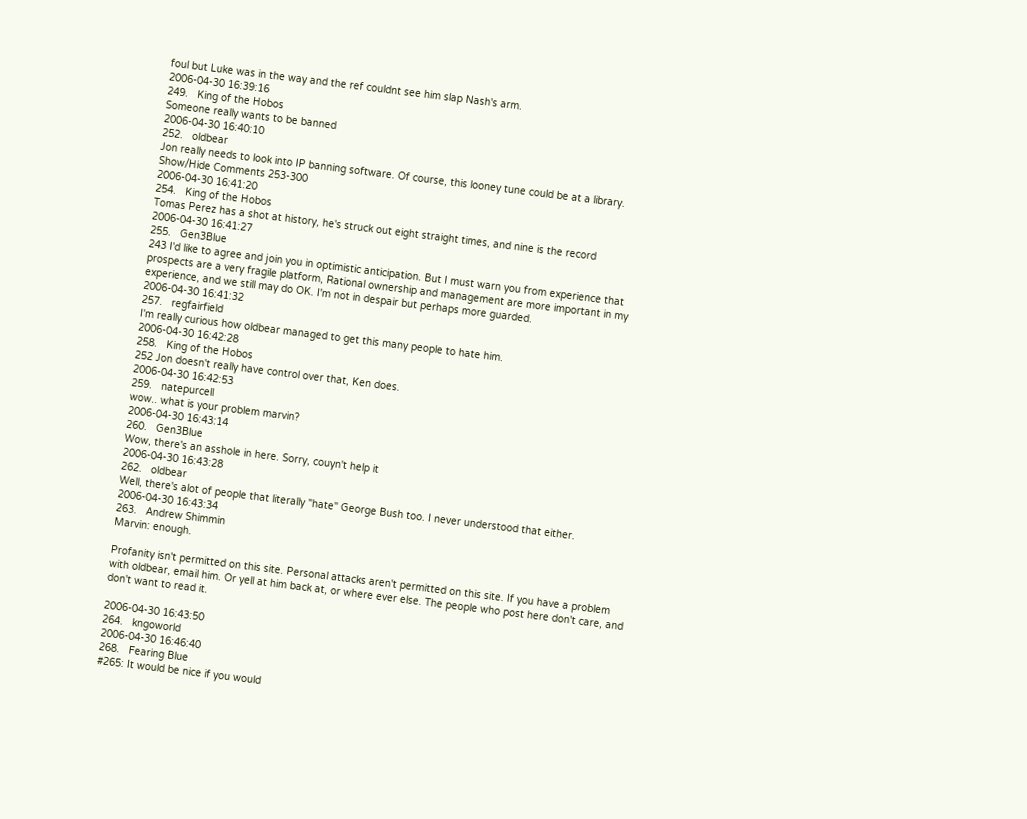foul but Luke was in the way and the ref couldnt see him slap Nash's arm.
2006-04-30 16:39:16
249.   King of the Hobos
Someone really wants to be banned
2006-04-30 16:40:10
252.   oldbear
Jon really needs to look into IP banning software. Of course, this looney tune could be at a library.
Show/Hide Comments 253-300
2006-04-30 16:41:20
254.   King of the Hobos
Tomas Perez has a shot at history, he's struck out eight straight times, and nine is the record
2006-04-30 16:41:27
255.   Gen3Blue
243 I'd like to agree and join you in optimistic anticipation. But I must warn you from experience that prospects are a very fragile platform, Rational ownership and management are more important in my experience, and we still may do OK. I'm not in despair but perhaps more guarded.
2006-04-30 16:41:32
257.   regfairfield
I'm really curious how oldbear managed to get this many people to hate him.
2006-04-30 16:42:28
258.   King of the Hobos
252 Jon doesn't really have control over that, Ken does.
2006-04-30 16:42:53
259.   natepurcell
wow.. what is your problem marvin?
2006-04-30 16:43:14
260.   Gen3Blue
Wow, there's an asshole in here. Sorry, couyn't help it
2006-04-30 16:43:28
262.   oldbear
Well, there's alot of people that literally "hate" George Bush too. I never understood that either.
2006-04-30 16:43:34
263.   Andrew Shimmin
Marvin: enough.

Profanity isn't permitted on this site. Personal attacks aren't permitted on this site. If you have a problem with oldbear, email him. Or yell at him back at, or where ever else. The people who post here don't care, and don't want to read it.

2006-04-30 16:43:50
264.   kngoworld
2006-04-30 16:46:40
268.   Fearing Blue
#265: It would be nice if you would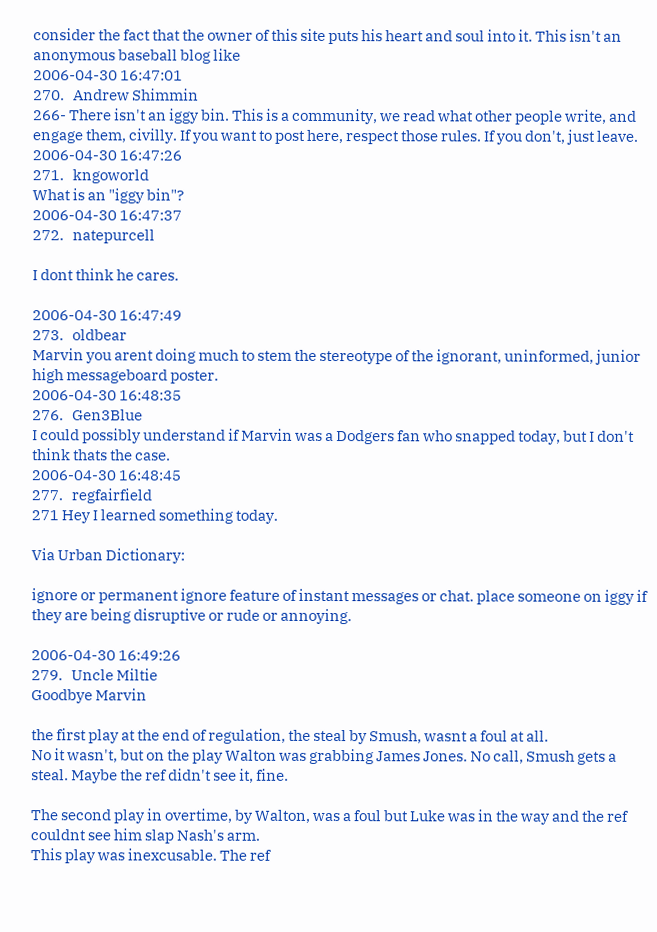consider the fact that the owner of this site puts his heart and soul into it. This isn't an anonymous baseball blog like
2006-04-30 16:47:01
270.   Andrew Shimmin
266- There isn't an iggy bin. This is a community, we read what other people write, and engage them, civilly. If you want to post here, respect those rules. If you don't, just leave.
2006-04-30 16:47:26
271.   kngoworld
What is an "iggy bin"?
2006-04-30 16:47:37
272.   natepurcell

I dont think he cares.

2006-04-30 16:47:49
273.   oldbear
Marvin you arent doing much to stem the stereotype of the ignorant, uninformed, junior high messageboard poster.
2006-04-30 16:48:35
276.   Gen3Blue
I could possibly understand if Marvin was a Dodgers fan who snapped today, but I don't think thats the case.
2006-04-30 16:48:45
277.   regfairfield
271 Hey I learned something today.

Via Urban Dictionary:

ignore or permanent ignore feature of instant messages or chat. place someone on iggy if they are being disruptive or rude or annoying.

2006-04-30 16:49:26
279.   Uncle Miltie
Goodbye Marvin

the first play at the end of regulation, the steal by Smush, wasnt a foul at all.
No it wasn't, but on the play Walton was grabbing James Jones. No call, Smush gets a steal. Maybe the ref didn't see it, fine.

The second play in overtime, by Walton, was a foul but Luke was in the way and the ref couldnt see him slap Nash's arm.
This play was inexcusable. The ref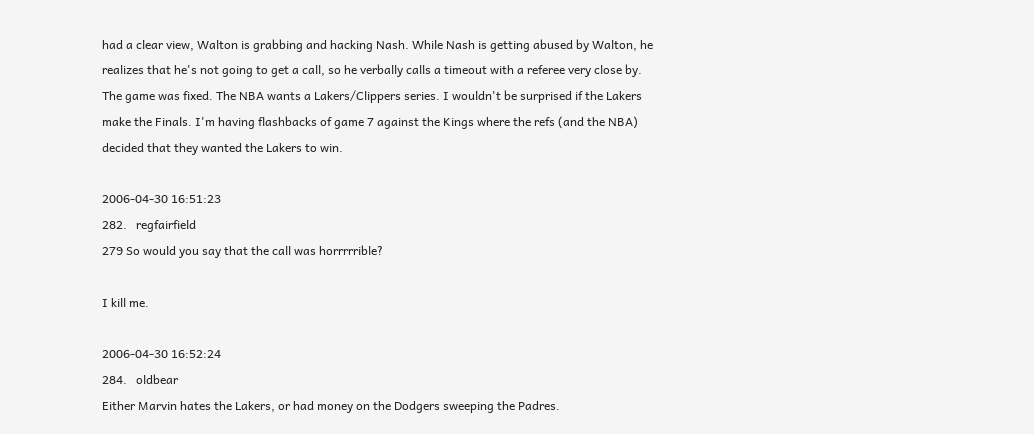had a clear view, Walton is grabbing and hacking Nash. While Nash is getting abused by Walton, he realizes that he's not going to get a call, so he verbally calls a timeout with a referee very close by. The game was fixed. The NBA wants a Lakers/Clippers series. I wouldn't be surprised if the Lakers make the Finals. I'm having flashbacks of game 7 against the Kings where the refs (and the NBA) decided that they wanted the Lakers to win.

2006-04-30 16:51:23
282.   regfairfield
279 So would you say that the call was horrrrrible?

I kill me.

2006-04-30 16:52:24
284.   oldbear
Either Marvin hates the Lakers, or had money on the Dodgers sweeping the Padres.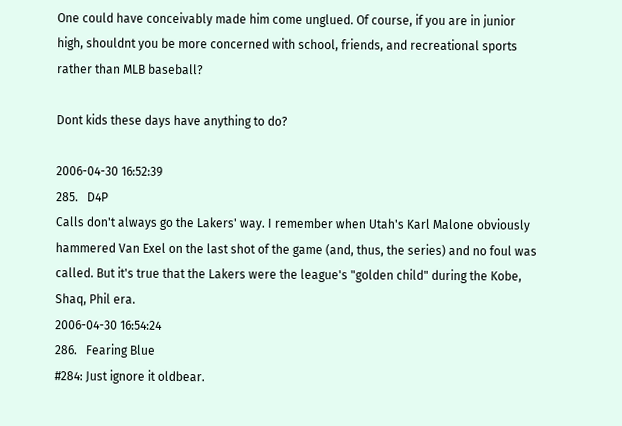One could have conceivably made him come unglued. Of course, if you are in junior high, shouldnt you be more concerned with school, friends, and recreational sports rather than MLB baseball?

Dont kids these days have anything to do?

2006-04-30 16:52:39
285.   D4P
Calls don't always go the Lakers' way. I remember when Utah's Karl Malone obviously hammered Van Exel on the last shot of the game (and, thus, the series) and no foul was called. But it's true that the Lakers were the league's "golden child" during the Kobe, Shaq, Phil era.
2006-04-30 16:54:24
286.   Fearing Blue
#284: Just ignore it oldbear.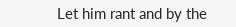Let him rant and by the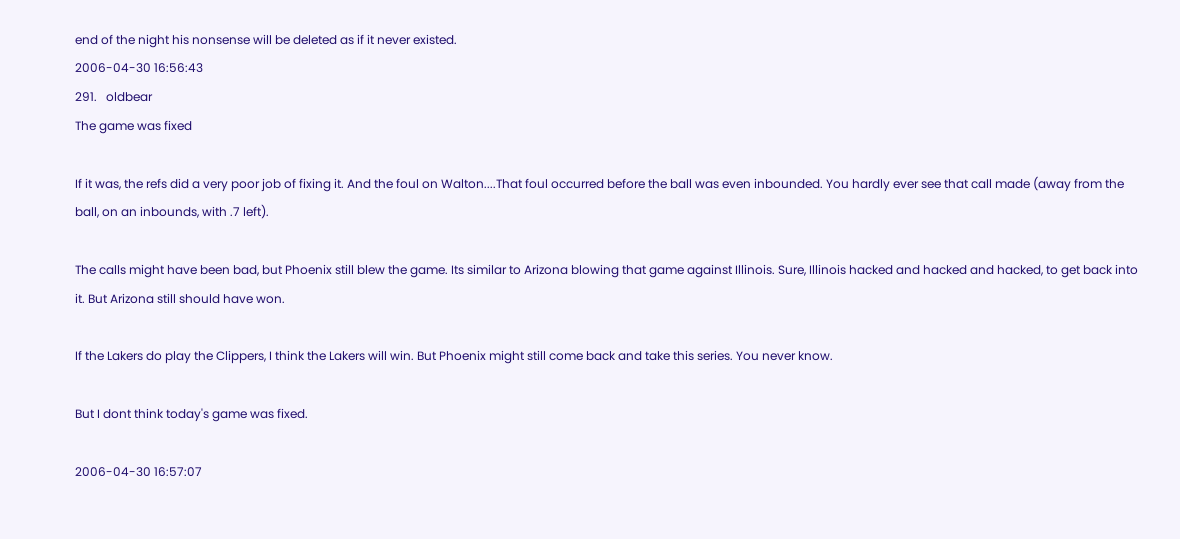end of the night his nonsense will be deleted as if it never existed.
2006-04-30 16:56:43
291.   oldbear
The game was fixed

If it was, the refs did a very poor job of fixing it. And the foul on Walton....That foul occurred before the ball was even inbounded. You hardly ever see that call made (away from the ball, on an inbounds, with .7 left).

The calls might have been bad, but Phoenix still blew the game. Its similar to Arizona blowing that game against Illinois. Sure, Illinois hacked and hacked and hacked, to get back into it. But Arizona still should have won.

If the Lakers do play the Clippers, I think the Lakers will win. But Phoenix might still come back and take this series. You never know.

But I dont think today's game was fixed.

2006-04-30 16:57:07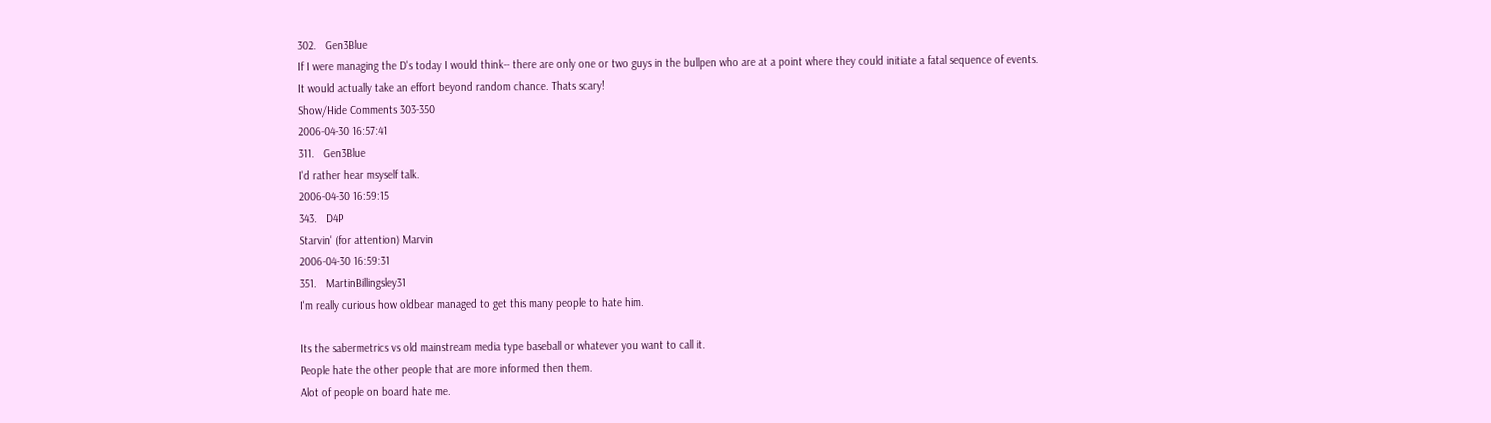302.   Gen3Blue
If I were managing the D's today I would think-- there are only one or two guys in the bullpen who are at a point where they could initiate a fatal sequence of events.
It would actually take an effort beyond random chance. Thats scary!
Show/Hide Comments 303-350
2006-04-30 16:57:41
311.   Gen3Blue
I'd rather hear msyself talk.
2006-04-30 16:59:15
343.   D4P
Starvin' (for attention) Marvin
2006-04-30 16:59:31
351.   MartinBillingsley31
I'm really curious how oldbear managed to get this many people to hate him.

Its the sabermetrics vs old mainstream media type baseball or whatever you want to call it.
People hate the other people that are more informed then them.
Alot of people on board hate me.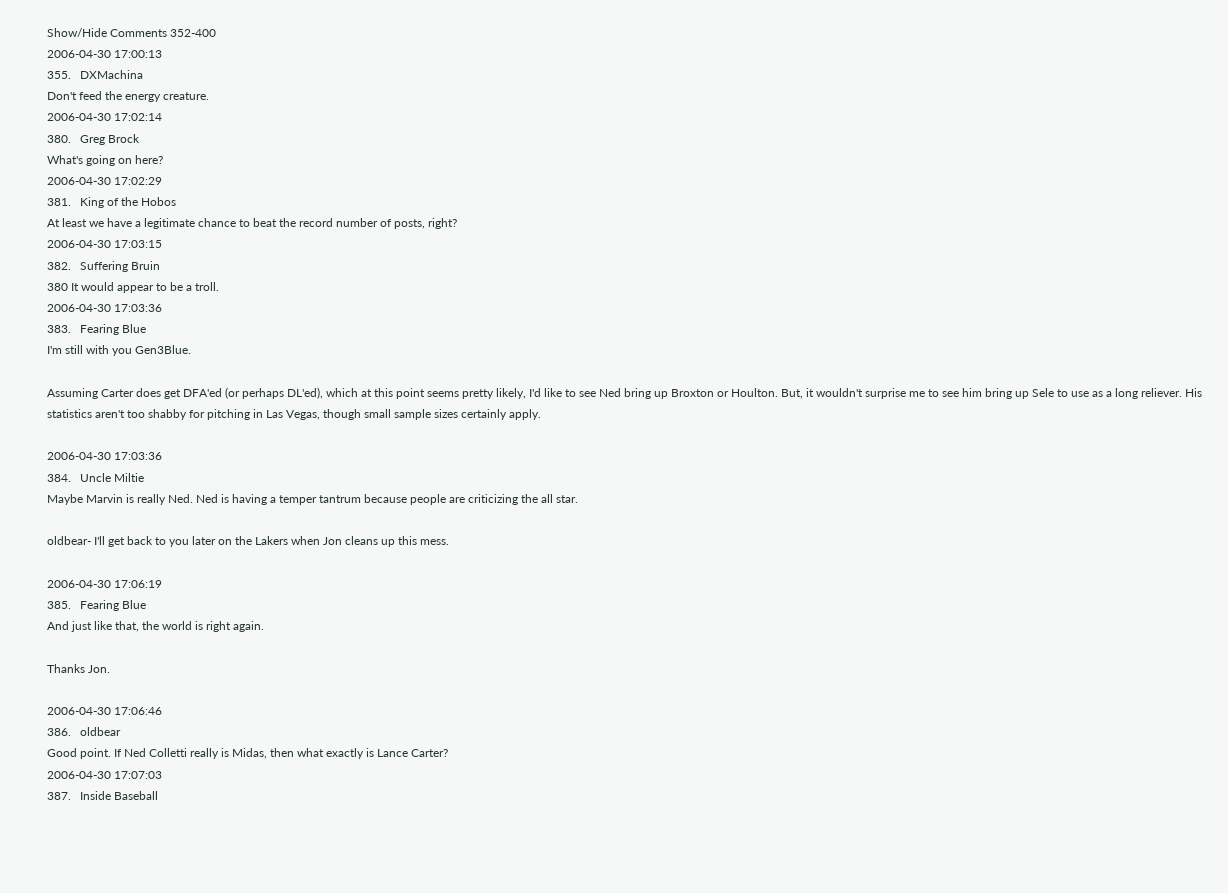Show/Hide Comments 352-400
2006-04-30 17:00:13
355.   DXMachina
Don't feed the energy creature.
2006-04-30 17:02:14
380.   Greg Brock
What's going on here?
2006-04-30 17:02:29
381.   King of the Hobos
At least we have a legitimate chance to beat the record number of posts, right?
2006-04-30 17:03:15
382.   Suffering Bruin
380 It would appear to be a troll.
2006-04-30 17:03:36
383.   Fearing Blue
I'm still with you Gen3Blue.

Assuming Carter does get DFA'ed (or perhaps DL'ed), which at this point seems pretty likely, I'd like to see Ned bring up Broxton or Houlton. But, it wouldn't surprise me to see him bring up Sele to use as a long reliever. His statistics aren't too shabby for pitching in Las Vegas, though small sample sizes certainly apply.

2006-04-30 17:03:36
384.   Uncle Miltie
Maybe Marvin is really Ned. Ned is having a temper tantrum because people are criticizing the all star.

oldbear- I'll get back to you later on the Lakers when Jon cleans up this mess.

2006-04-30 17:06:19
385.   Fearing Blue
And just like that, the world is right again.

Thanks Jon.

2006-04-30 17:06:46
386.   oldbear
Good point. If Ned Colletti really is Midas, then what exactly is Lance Carter?
2006-04-30 17:07:03
387.   Inside Baseball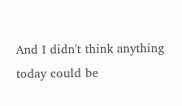And I didn't think anything today could be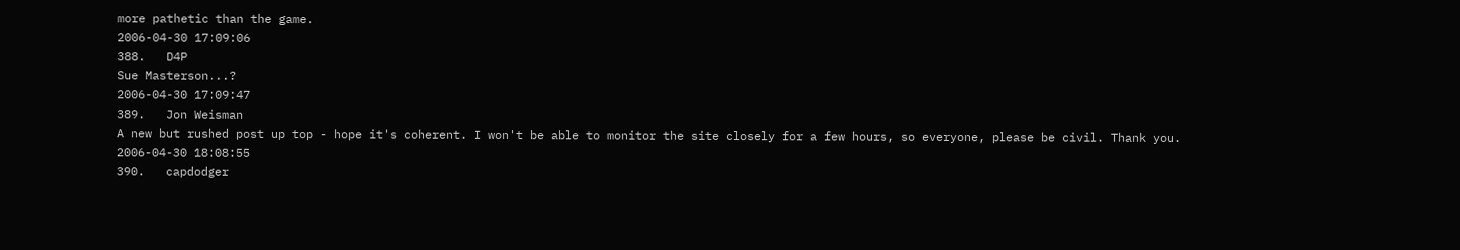more pathetic than the game.
2006-04-30 17:09:06
388.   D4P
Sue Masterson...?
2006-04-30 17:09:47
389.   Jon Weisman
A new but rushed post up top - hope it's coherent. I won't be able to monitor the site closely for a few hours, so everyone, please be civil. Thank you.
2006-04-30 18:08:55
390.   capdodger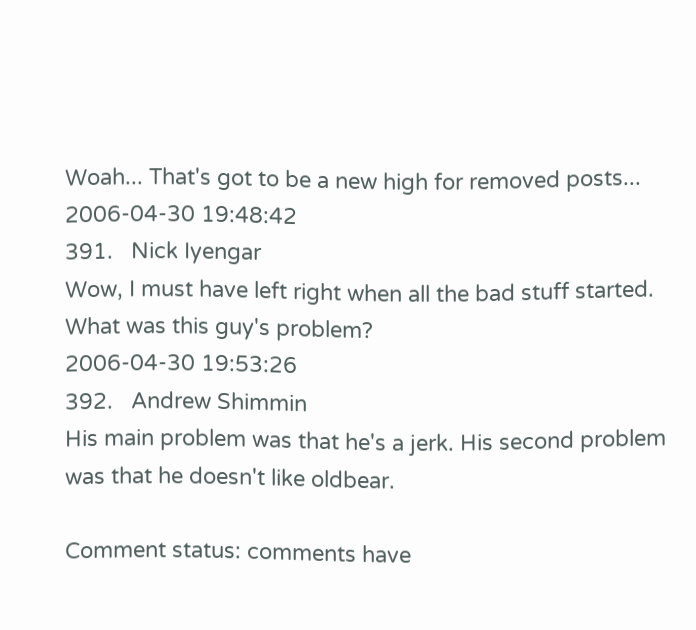Woah... That's got to be a new high for removed posts...
2006-04-30 19:48:42
391.   Nick Iyengar
Wow, I must have left right when all the bad stuff started. What was this guy's problem?
2006-04-30 19:53:26
392.   Andrew Shimmin
His main problem was that he's a jerk. His second problem was that he doesn't like oldbear.

Comment status: comments have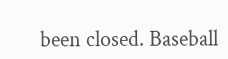been closed. Baseball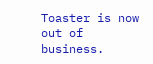Toaster is now out of business.